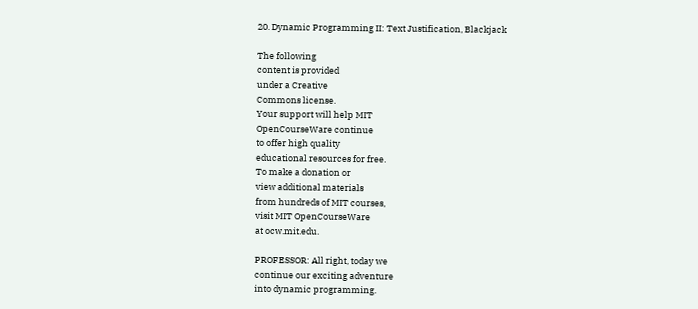20. Dynamic Programming II: Text Justification, Blackjack

The following
content is provided
under a Creative
Commons license.
Your support will help MIT
OpenCourseWare continue
to offer high quality
educational resources for free.
To make a donation or
view additional materials
from hundreds of MIT courses,
visit MIT OpenCourseWare
at ocw.mit.edu.

PROFESSOR: All right, today we
continue our exciting adventure
into dynamic programming.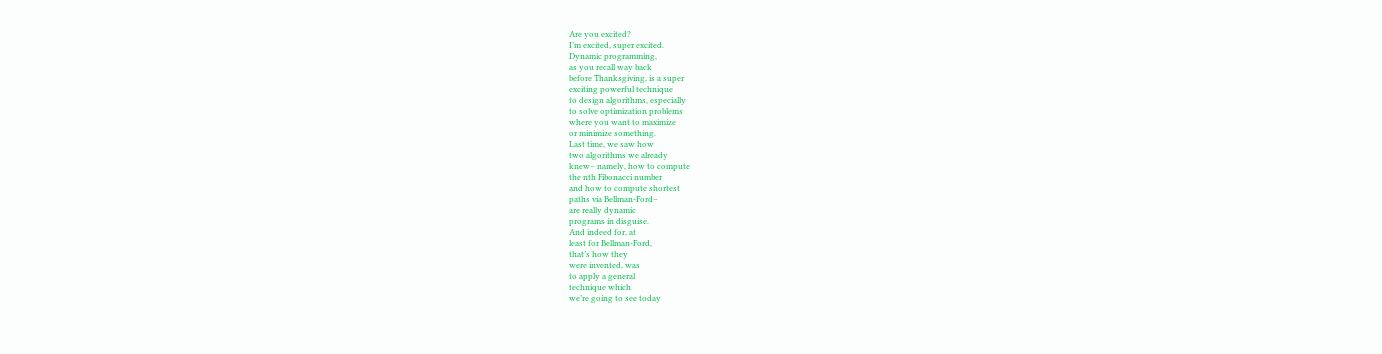Are you excited?
I’m excited, super excited.
Dynamic programming,
as you recall way back
before Thanksgiving, is a super
exciting powerful technique
to design algorithms, especially
to solve optimization problems
where you want to maximize
or minimize something.
Last time, we saw how
two algorithms we already
knew– namely, how to compute
the nth Fibonacci number
and how to compute shortest
paths via Bellman-Ford–
are really dynamic
programs in disguise.
And indeed for, at
least for Bellman-Ford,
that’s how they
were invented, was
to apply a general
technique which
we’re going to see today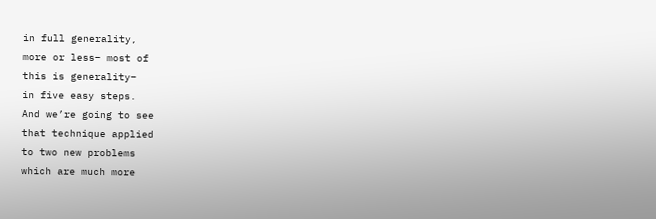in full generality,
more or less– most of
this is generality–
in five easy steps.
And we’re going to see
that technique applied
to two new problems
which are much more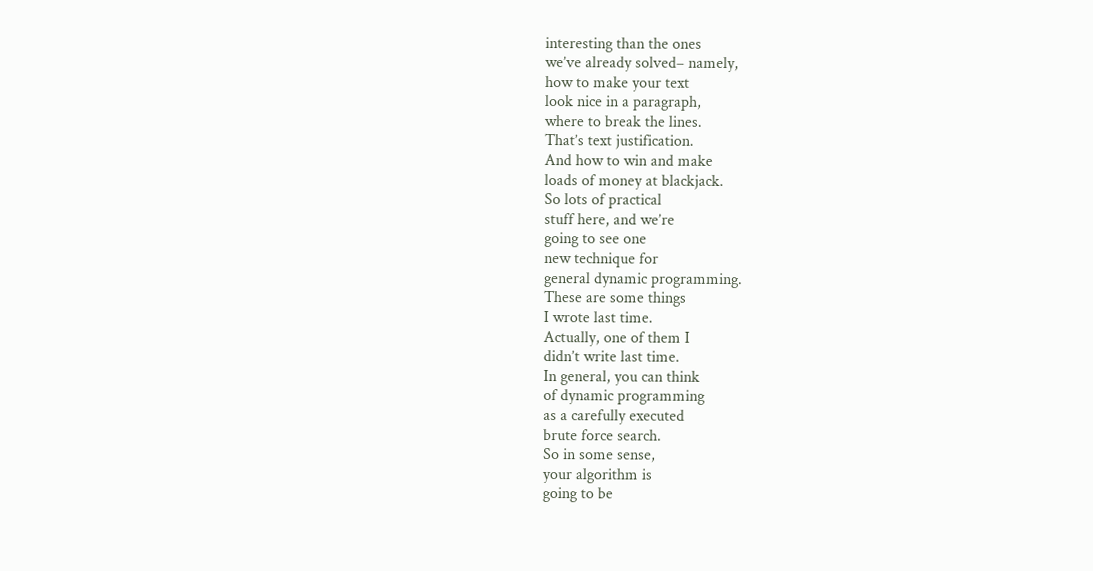interesting than the ones
we’ve already solved– namely,
how to make your text
look nice in a paragraph,
where to break the lines.
That’s text justification.
And how to win and make
loads of money at blackjack.
So lots of practical
stuff here, and we’re
going to see one
new technique for
general dynamic programming.
These are some things
I wrote last time.
Actually, one of them I
didn’t write last time.
In general, you can think
of dynamic programming
as a carefully executed
brute force search.
So in some sense,
your algorithm is
going to be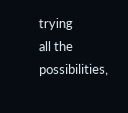trying
all the possibilities,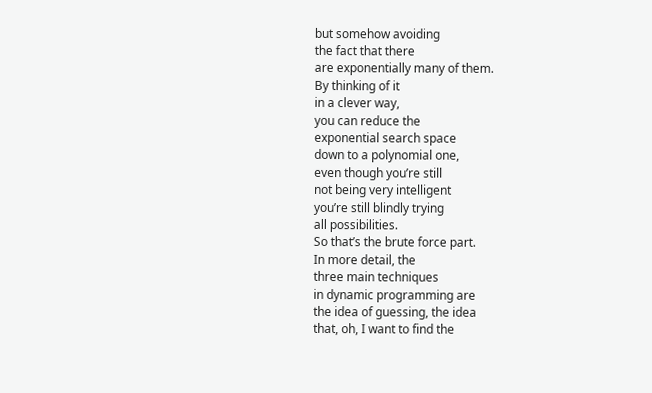but somehow avoiding
the fact that there
are exponentially many of them.
By thinking of it
in a clever way,
you can reduce the
exponential search space
down to a polynomial one,
even though you’re still
not being very intelligent
you’re still blindly trying
all possibilities.
So that’s the brute force part.
In more detail, the
three main techniques
in dynamic programming are
the idea of guessing, the idea
that, oh, I want to find the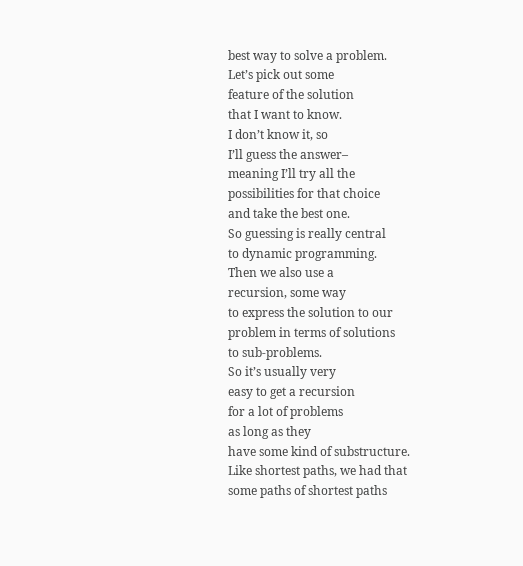best way to solve a problem.
Let’s pick out some
feature of the solution
that I want to know.
I don’t know it, so
I’ll guess the answer–
meaning I’ll try all the
possibilities for that choice
and take the best one.
So guessing is really central
to dynamic programming.
Then we also use a
recursion, some way
to express the solution to our
problem in terms of solutions
to sub-problems.
So it’s usually very
easy to get a recursion
for a lot of problems
as long as they
have some kind of substructure.
Like shortest paths, we had that
some paths of shortest paths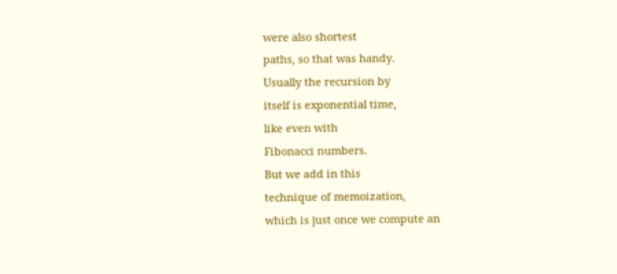were also shortest
paths, so that was handy.
Usually the recursion by
itself is exponential time,
like even with
Fibonacci numbers.
But we add in this
technique of memoization,
which is just once we compute an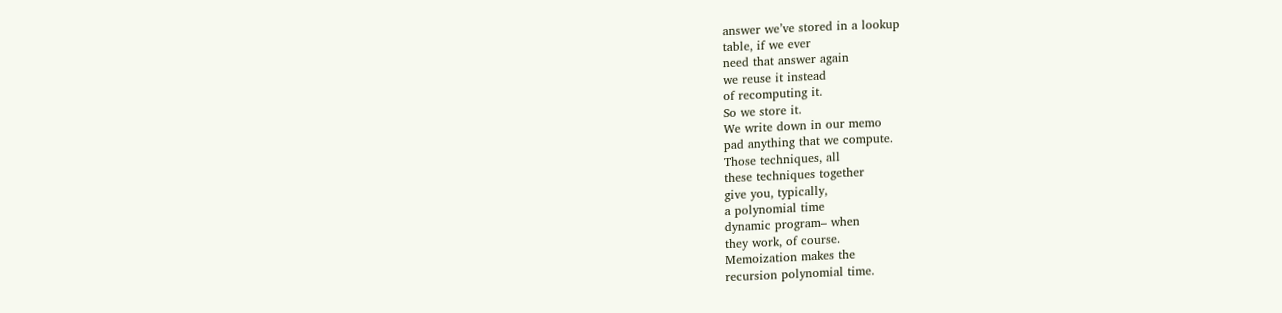answer we’ve stored in a lookup
table, if we ever
need that answer again
we reuse it instead
of recomputing it.
So we store it.
We write down in our memo
pad anything that we compute.
Those techniques, all
these techniques together
give you, typically,
a polynomial time
dynamic program– when
they work, of course.
Memoization makes the
recursion polynomial time.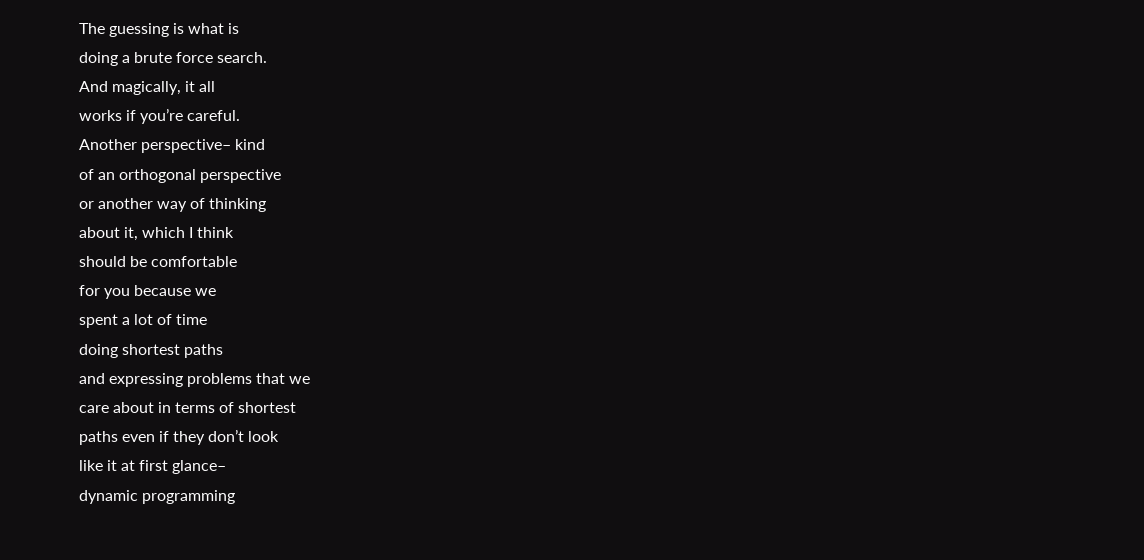The guessing is what is
doing a brute force search.
And magically, it all
works if you’re careful.
Another perspective– kind
of an orthogonal perspective
or another way of thinking
about it, which I think
should be comfortable
for you because we
spent a lot of time
doing shortest paths
and expressing problems that we
care about in terms of shortest
paths even if they don’t look
like it at first glance–
dynamic programming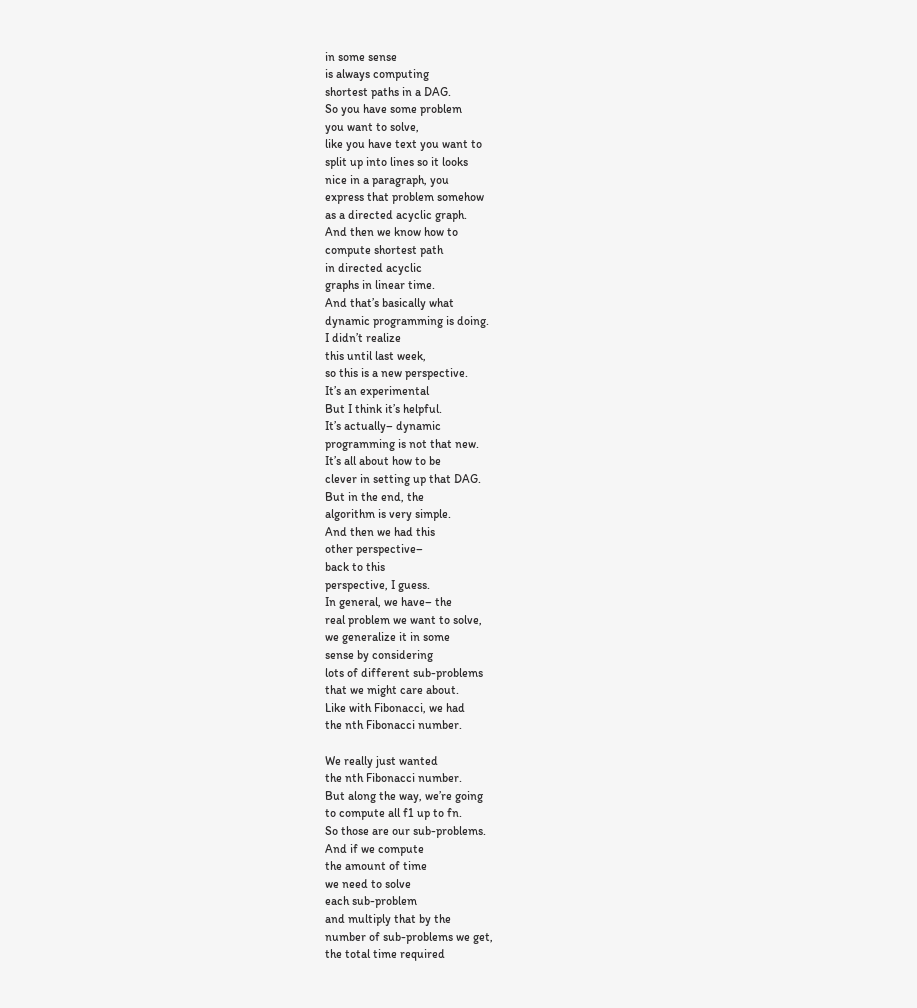in some sense
is always computing
shortest paths in a DAG.
So you have some problem
you want to solve,
like you have text you want to
split up into lines so it looks
nice in a paragraph, you
express that problem somehow
as a directed acyclic graph.
And then we know how to
compute shortest path
in directed acyclic
graphs in linear time.
And that’s basically what
dynamic programming is doing.
I didn’t realize
this until last week,
so this is a new perspective.
It’s an experimental
But I think it’s helpful.
It’s actually– dynamic
programming is not that new.
It’s all about how to be
clever in setting up that DAG.
But in the end, the
algorithm is very simple.
And then we had this
other perspective–
back to this
perspective, I guess.
In general, we have– the
real problem we want to solve,
we generalize it in some
sense by considering
lots of different sub-problems
that we might care about.
Like with Fibonacci, we had
the nth Fibonacci number.

We really just wanted
the nth Fibonacci number.
But along the way, we’re going
to compute all f1 up to fn.
So those are our sub-problems.
And if we compute
the amount of time
we need to solve
each sub-problem
and multiply that by the
number of sub-problems we get,
the total time required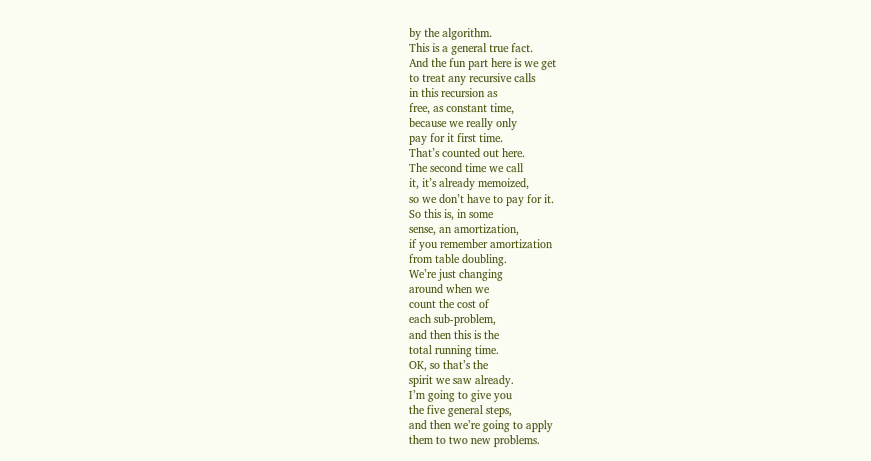by the algorithm.
This is a general true fact.
And the fun part here is we get
to treat any recursive calls
in this recursion as
free, as constant time,
because we really only
pay for it first time.
That’s counted out here.
The second time we call
it, it’s already memoized,
so we don’t have to pay for it.
So this is, in some
sense, an amortization,
if you remember amortization
from table doubling.
We’re just changing
around when we
count the cost of
each sub-problem,
and then this is the
total running time.
OK, so that’s the
spirit we saw already.
I’m going to give you
the five general steps,
and then we’re going to apply
them to two new problems.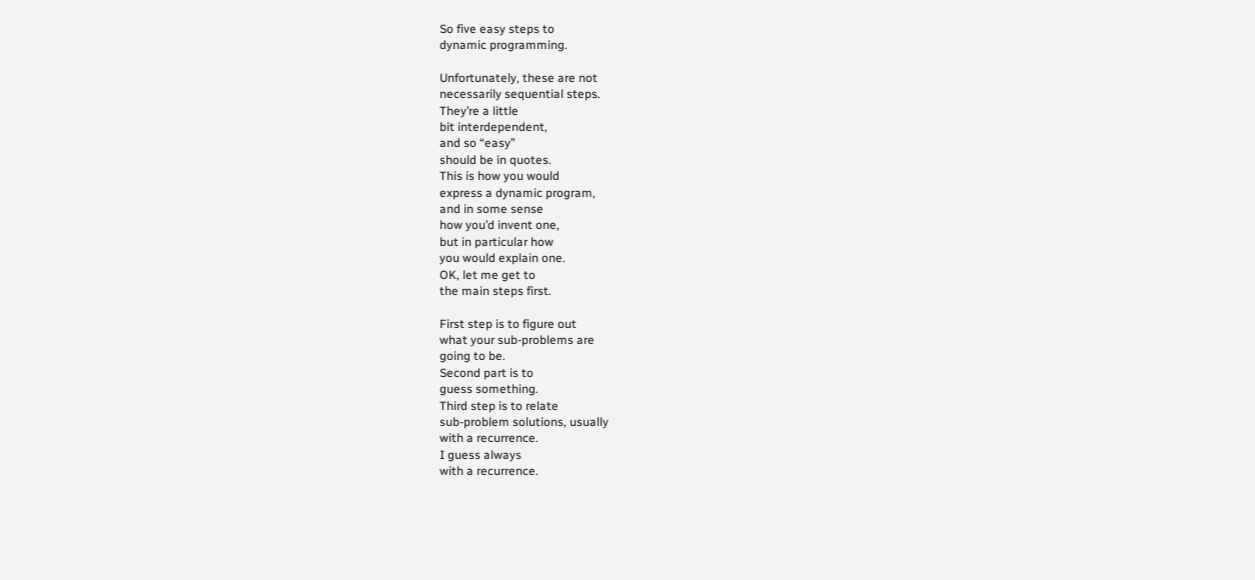So five easy steps to
dynamic programming.

Unfortunately, these are not
necessarily sequential steps.
They’re a little
bit interdependent,
and so “easy”
should be in quotes.
This is how you would
express a dynamic program,
and in some sense
how you’d invent one,
but in particular how
you would explain one.
OK, let me get to
the main steps first.

First step is to figure out
what your sub-problems are
going to be.
Second part is to
guess something.
Third step is to relate
sub-problem solutions, usually
with a recurrence.
I guess always
with a recurrence.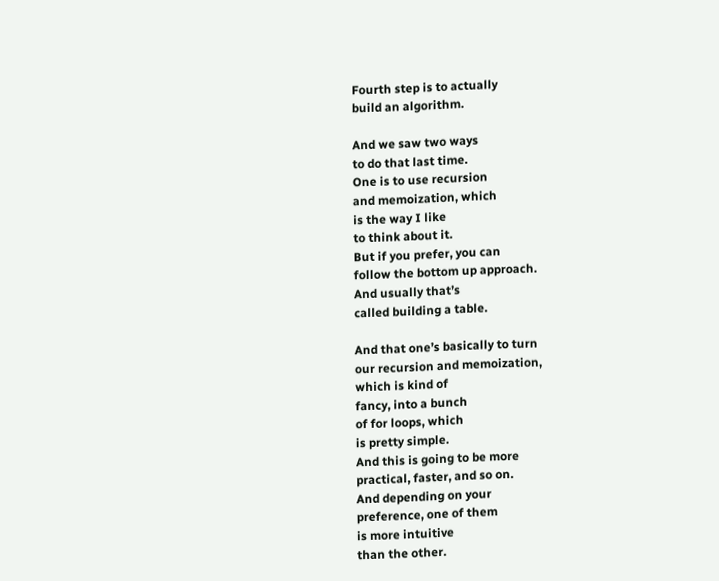Fourth step is to actually
build an algorithm.

And we saw two ways
to do that last time.
One is to use recursion
and memoization, which
is the way I like
to think about it.
But if you prefer, you can
follow the bottom up approach.
And usually that’s
called building a table.

And that one’s basically to turn
our recursion and memoization,
which is kind of
fancy, into a bunch
of for loops, which
is pretty simple.
And this is going to be more
practical, faster, and so on.
And depending on your
preference, one of them
is more intuitive
than the other.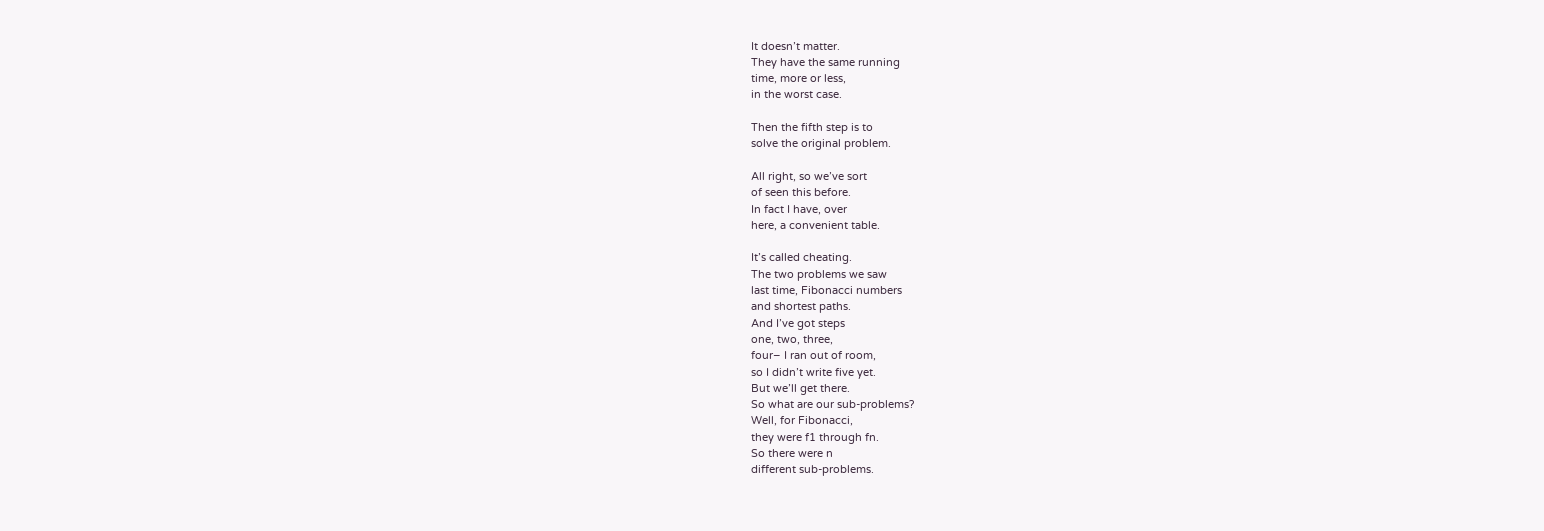It doesn’t matter.
They have the same running
time, more or less,
in the worst case.

Then the fifth step is to
solve the original problem.

All right, so we’ve sort
of seen this before.
In fact I have, over
here, a convenient table.

It’s called cheating.
The two problems we saw
last time, Fibonacci numbers
and shortest paths.
And I’ve got steps
one, two, three,
four– I ran out of room,
so I didn’t write five yet.
But we’ll get there.
So what are our sub-problems?
Well, for Fibonacci,
they were f1 through fn.
So there were n
different sub-problems.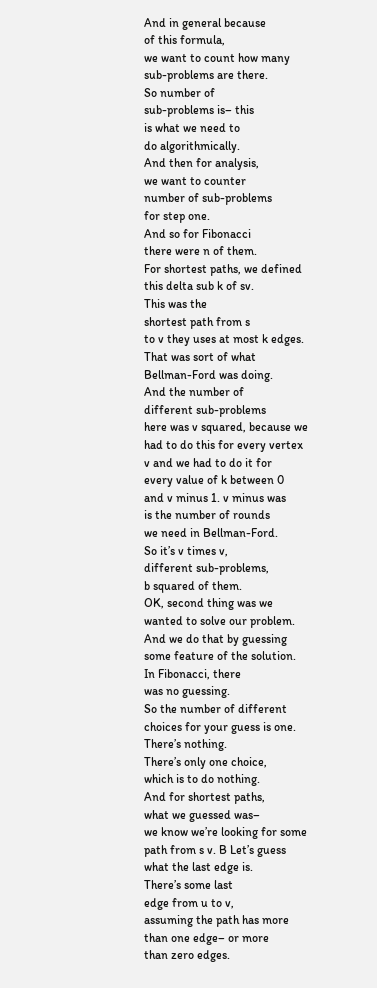And in general because
of this formula,
we want to count how many
sub-problems are there.
So number of
sub-problems is– this
is what we need to
do algorithmically.
And then for analysis,
we want to counter
number of sub-problems
for step one.
And so for Fibonacci
there were n of them.
For shortest paths, we defined
this delta sub k of sv.
This was the
shortest path from s
to v they uses at most k edges.
That was sort of what
Bellman-Ford was doing.
And the number of
different sub-problems
here was v squared, because we
had to do this for every vertex
v and we had to do it for
every value of k between 0
and v minus 1. v minus was
is the number of rounds
we need in Bellman-Ford.
So it’s v times v,
different sub-problems,
b squared of them.
OK, second thing was we
wanted to solve our problem.
And we do that by guessing
some feature of the solution.
In Fibonacci, there
was no guessing.
So the number of different
choices for your guess is one.
There’s nothing.
There’s only one choice,
which is to do nothing.
And for shortest paths,
what we guessed was–
we know we’re looking for some
path from s v. B Let’s guess
what the last edge is.
There’s some last
edge from u to v,
assuming the path has more
than one edge– or more
than zero edges.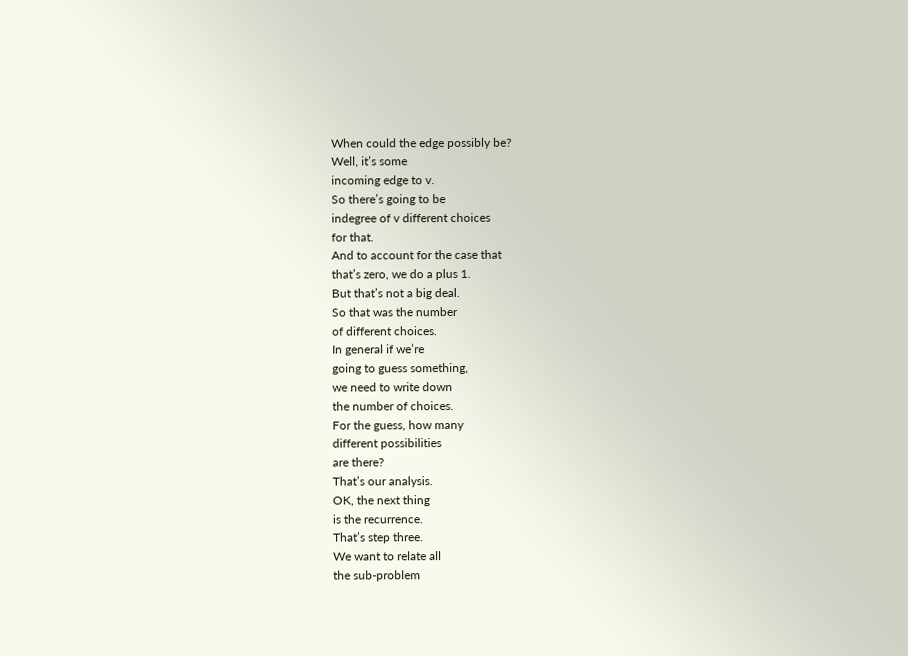When could the edge possibly be?
Well, it’s some
incoming edge to v.
So there’s going to be
indegree of v different choices
for that.
And to account for the case that
that’s zero, we do a plus 1.
But that’s not a big deal.
So that was the number
of different choices.
In general if we’re
going to guess something,
we need to write down
the number of choices.
For the guess, how many
different possibilities
are there?
That’s our analysis.
OK, the next thing
is the recurrence.
That’s step three.
We want to relate all
the sub-problem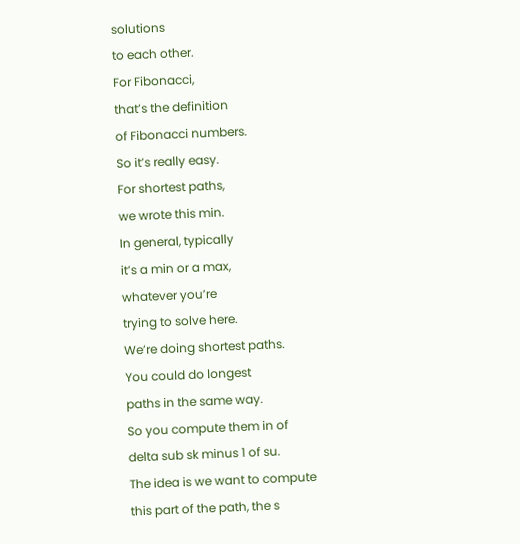solutions
to each other.
For Fibonacci,
that’s the definition
of Fibonacci numbers.
So it’s really easy.
For shortest paths,
we wrote this min.
In general, typically
it’s a min or a max,
whatever you’re
trying to solve here.
We’re doing shortest paths.
You could do longest
paths in the same way.
So you compute them in of
delta sub sk minus 1 of su.
The idea is we want to compute
this part of the path, the s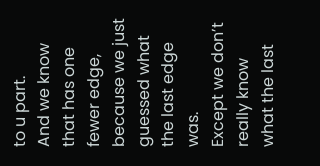to u part.
And we know that has one
fewer edge, because we just
guessed what the last edge was.
Except we don’t really know
what the last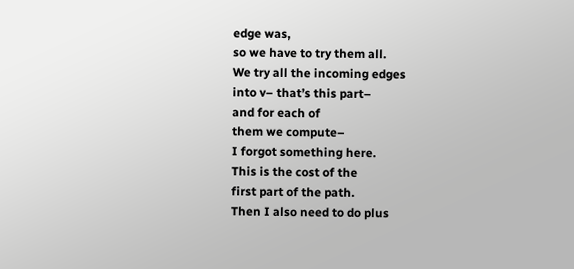edge was,
so we have to try them all.
We try all the incoming edges
into v– that’s this part–
and for each of
them we compute–
I forgot something here.
This is the cost of the
first part of the path.
Then I also need to do plus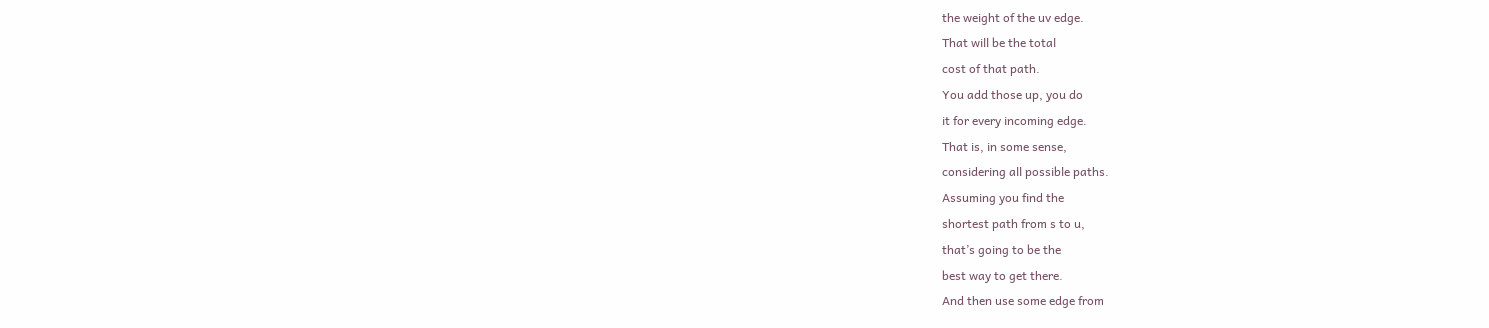the weight of the uv edge.
That will be the total
cost of that path.
You add those up, you do
it for every incoming edge.
That is, in some sense,
considering all possible paths.
Assuming you find the
shortest path from s to u,
that’s going to be the
best way to get there.
And then use some edge from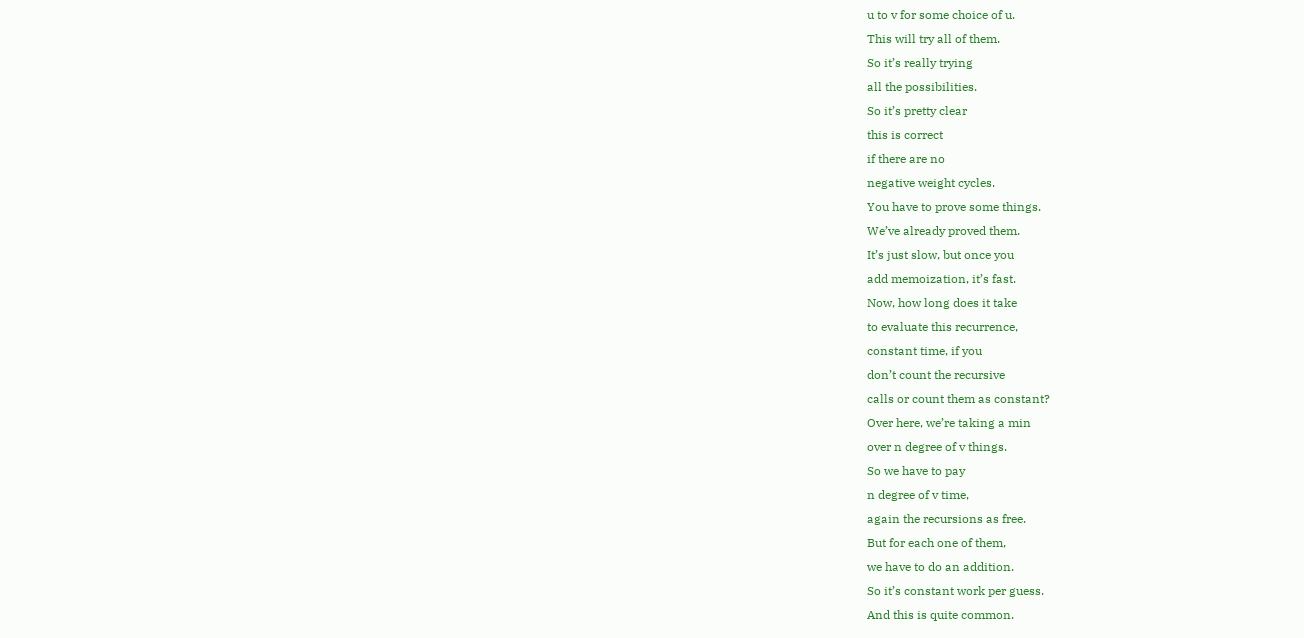u to v for some choice of u.
This will try all of them.
So it’s really trying
all the possibilities.
So it’s pretty clear
this is correct
if there are no
negative weight cycles.
You have to prove some things.
We’ve already proved them.
It’s just slow, but once you
add memoization, it’s fast.
Now, how long does it take
to evaluate this recurrence,
constant time, if you
don’t count the recursive
calls or count them as constant?
Over here, we’re taking a min
over n degree of v things.
So we have to pay
n degree of v time,
again the recursions as free.
But for each one of them,
we have to do an addition.
So it’s constant work per guess.
And this is quite common.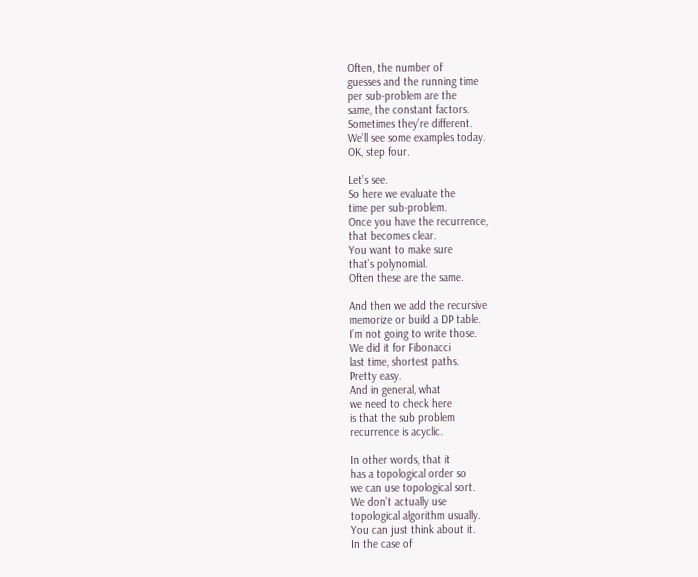Often, the number of
guesses and the running time
per sub-problem are the
same, the constant factors.
Sometimes they’re different.
We’ll see some examples today.
OK, step four.

Let’s see.
So here we evaluate the
time per sub-problem.
Once you have the recurrence,
that becomes clear.
You want to make sure
that’s polynomial.
Often these are the same.

And then we add the recursive
memorize or build a DP table.
I’m not going to write those.
We did it for Fibonacci
last time, shortest paths.
Pretty easy.
And in general, what
we need to check here
is that the sub problem
recurrence is acyclic.

In other words, that it
has a topological order so
we can use topological sort.
We don’t actually use
topological algorithm usually.
You can just think about it.
In the case of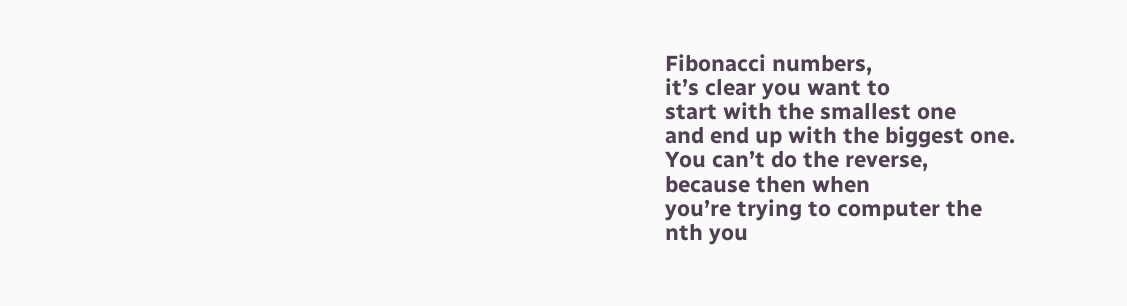Fibonacci numbers,
it’s clear you want to
start with the smallest one
and end up with the biggest one.
You can’t do the reverse,
because then when
you’re trying to computer the
nth you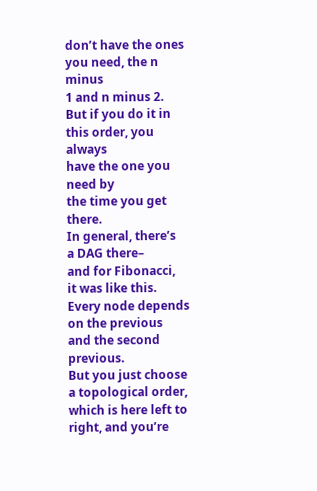don’t have the ones
you need, the n minus
1 and n minus 2.
But if you do it in
this order, you always
have the one you need by
the time you get there.
In general, there’s
a DAG there–
and for Fibonacci,
it was like this.
Every node depends
on the previous
and the second previous.
But you just choose
a topological order,
which is here left to
right, and you’re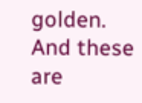golden.
And these are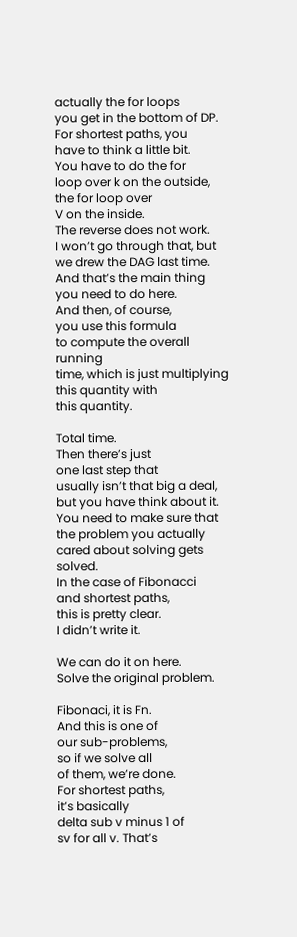actually the for loops
you get in the bottom of DP.
For shortest paths, you
have to think a little bit.
You have to do the for
loop over k on the outside,
the for loop over
V on the inside.
The reverse does not work.
I won’t go through that, but
we drew the DAG last time.
And that’s the main thing
you need to do here.
And then, of course,
you use this formula
to compute the overall running
time, which is just multiplying
this quantity with
this quantity.

Total time.
Then there’s just
one last step that
usually isn’t that big a deal,
but you have think about it.
You need to make sure that
the problem you actually
cared about solving gets solved.
In the case of Fibonacci
and shortest paths,
this is pretty clear.
I didn’t write it.

We can do it on here.
Solve the original problem.

Fibonaci, it is Fn.
And this is one of
our sub-problems,
so if we solve all
of them, we’re done.
For shortest paths,
it’s basically
delta sub v minus 1 of
sv for all v. That’s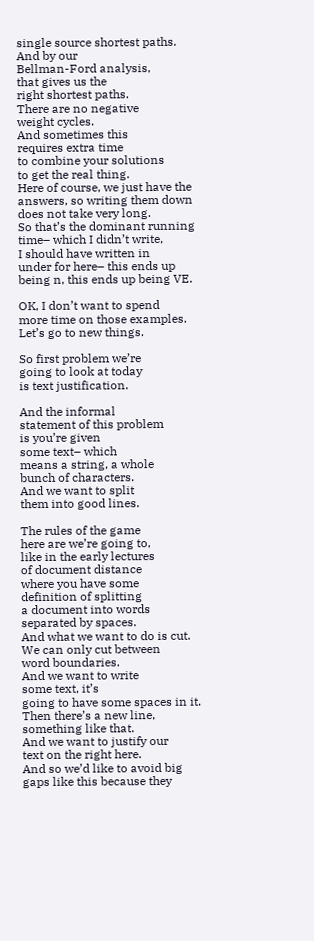single source shortest paths.
And by our
Bellman-Ford analysis,
that gives us the
right shortest paths.
There are no negative
weight cycles.
And sometimes this
requires extra time
to combine your solutions
to get the real thing.
Here of course, we just have the
answers, so writing them down
does not take very long.
So that’s the dominant running
time– which I didn’t write,
I should have written in
under for here– this ends up
being n, this ends up being VE.

OK, I don’t want to spend
more time on those examples.
Let’s go to new things.

So first problem we’re
going to look at today
is text justification.

And the informal
statement of this problem
is you’re given
some text– which
means a string, a whole
bunch of characters.
And we want to split
them into good lines.

The rules of the game
here are we’re going to,
like in the early lectures
of document distance
where you have some
definition of splitting
a document into words
separated by spaces.
And what we want to do is cut.
We can only cut between
word boundaries.
And we want to write
some text, it’s
going to have some spaces in it.
Then there’s a new line,
something like that.
And we want to justify our
text on the right here.
And so we’d like to avoid big
gaps like this because they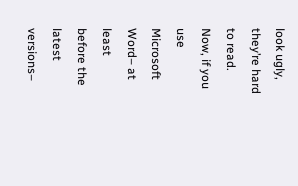look ugly, they’re hard to read.
Now, if you use
Microsoft Word– at least
before the latest
versions–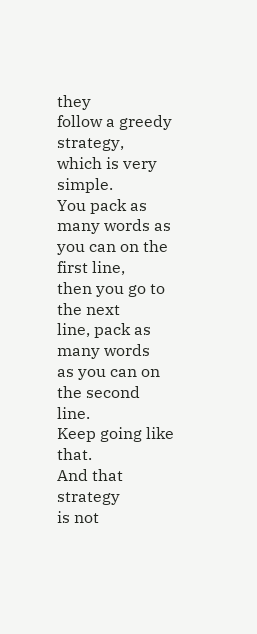they
follow a greedy strategy,
which is very simple.
You pack as many words as
you can on the first line,
then you go to the next
line, pack as many words
as you can on the second line.
Keep going like that.
And that strategy
is not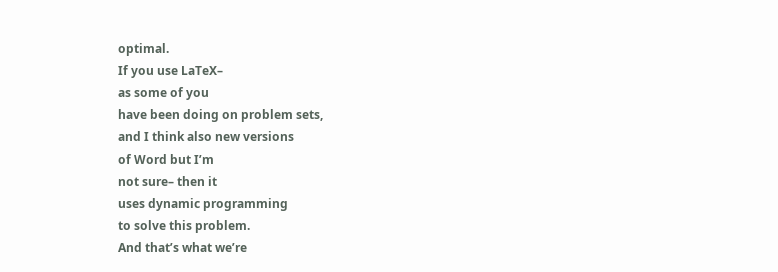optimal.
If you use LaTeX–
as some of you
have been doing on problem sets,
and I think also new versions
of Word but I’m
not sure– then it
uses dynamic programming
to solve this problem.
And that’s what we’re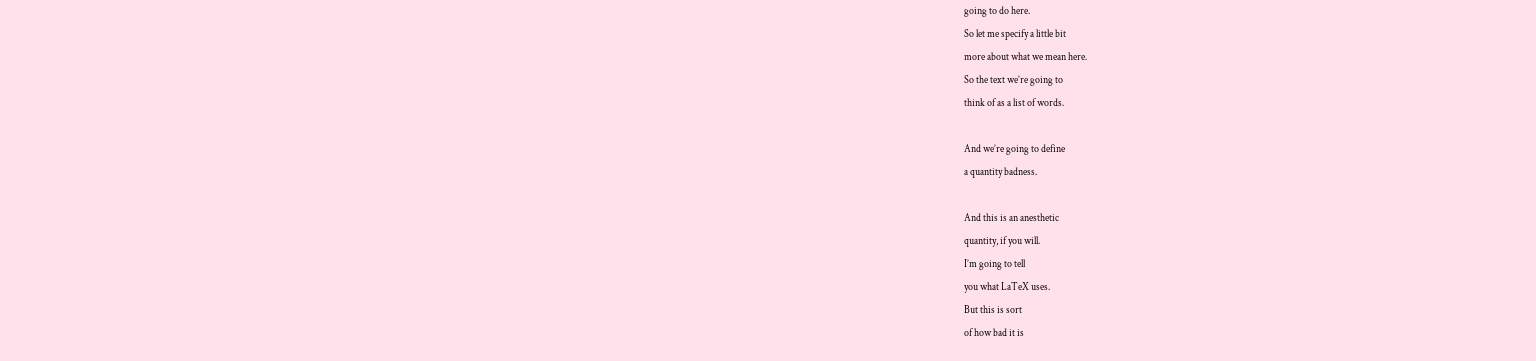going to do here.
So let me specify a little bit
more about what we mean here.
So the text we’re going to
think of as a list of words.

And we’re going to define
a quantity badness.

And this is an anesthetic
quantity, if you will.
I’m going to tell
you what LaTeX uses.
But this is sort
of how bad it is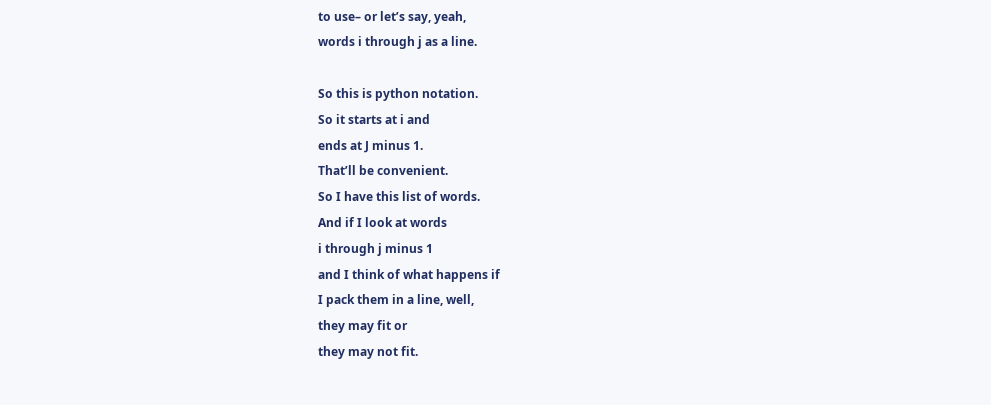to use– or let’s say, yeah,
words i through j as a line.

So this is python notation.
So it starts at i and
ends at J minus 1.
That’ll be convenient.
So I have this list of words.
And if I look at words
i through j minus 1
and I think of what happens if
I pack them in a line, well,
they may fit or
they may not fit.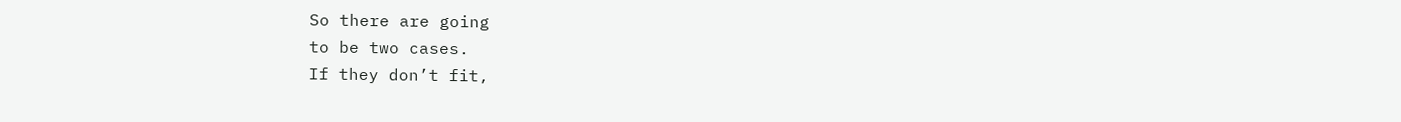So there are going
to be two cases.
If they don’t fit,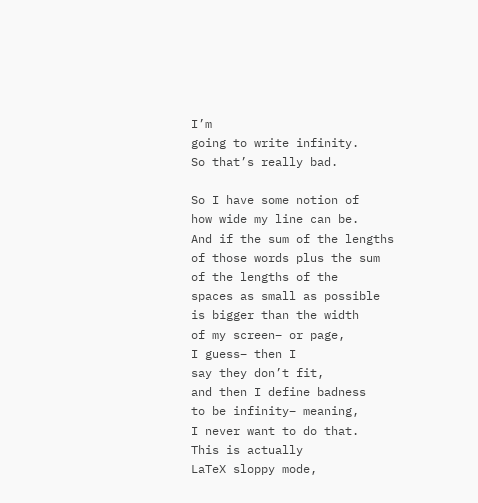I’m
going to write infinity.
So that’s really bad.

So I have some notion of
how wide my line can be.
And if the sum of the lengths
of those words plus the sum
of the lengths of the
spaces as small as possible
is bigger than the width
of my screen– or page,
I guess– then I
say they don’t fit,
and then I define badness
to be infinity– meaning,
I never want to do that.
This is actually
LaTeX sloppy mode,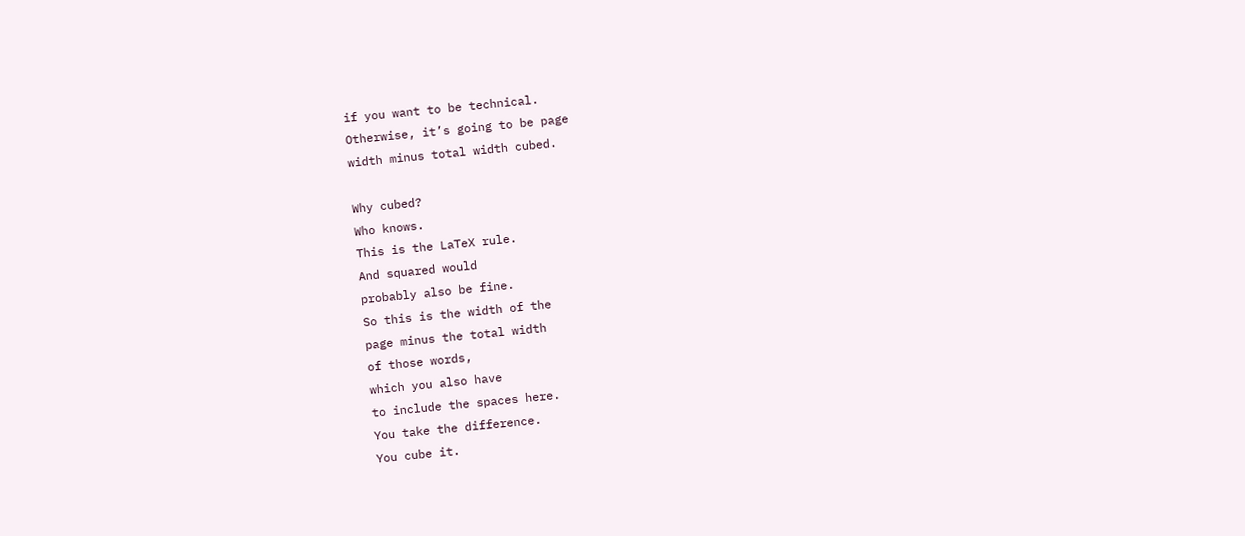if you want to be technical.
Otherwise, it’s going to be page
width minus total width cubed.

Why cubed?
Who knows.
This is the LaTeX rule.
And squared would
probably also be fine.
So this is the width of the
page minus the total width
of those words,
which you also have
to include the spaces here.
You take the difference.
You cube it.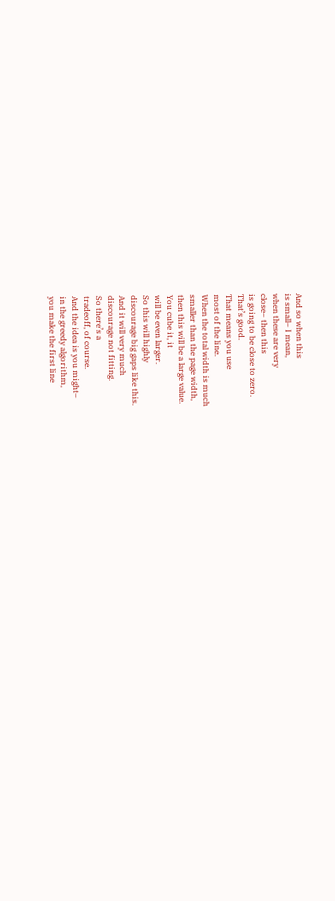And so when this
is small– I mean,
when these are very
close– then this
is going to be close to zero.
That’s good.
That means you use
most of the line.
When the total width is much
smaller than the page width,
then this will be a large value.
You cube it, it
will be even larger.
So this will highly
discourage big gaps like this.
And it will very much
discourage not fitting.
So there’s a
tradeoff, of course.
And the idea is you might–
in the greedy algorithm,
you make the first line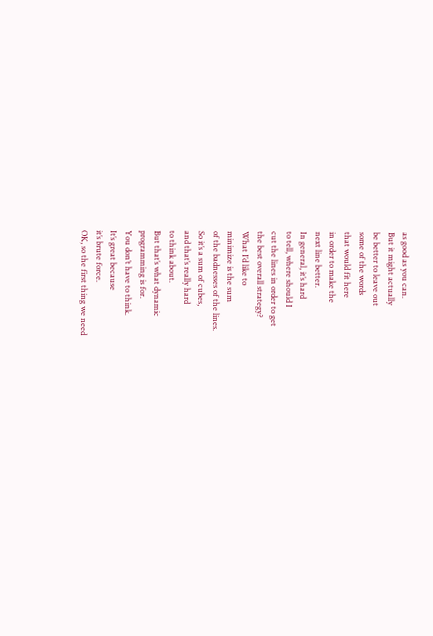as good as you can.
But it might actually
be better to leave out
some of the words
that would fit here
in order to make the
next line better.
In general, it’s hard
to tell, where should I
cut the lines in order to get
the best overall strategy?
What I’d like to
minimize is the sum
of the badnesses of the lines.
So it’s a sum of cubes,
and that’s really hard
to think about.
But that’s what dynamic
programming is for.
You don’t have to think.
It’s great because
it’s brute force.
OK, so the first thing we need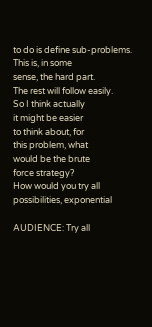to do is define sub-problems.
This is, in some
sense, the hard part.
The rest will follow easily.
So I think actually
it might be easier
to think about, for
this problem, what
would be the brute
force strategy?
How would you try all
possibilities, exponential

AUDIENCE: Try all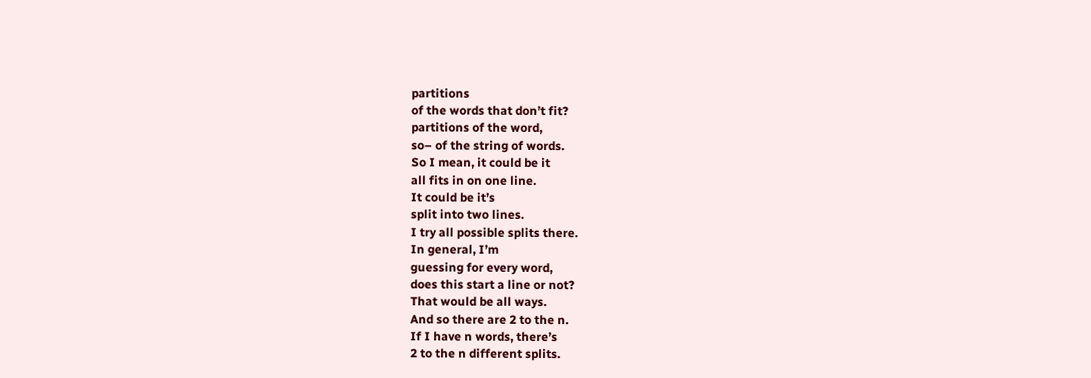partitions
of the words that don’t fit?
partitions of the word,
so– of the string of words.
So I mean, it could be it
all fits in on one line.
It could be it’s
split into two lines.
I try all possible splits there.
In general, I’m
guessing for every word,
does this start a line or not?
That would be all ways.
And so there are 2 to the n.
If I have n words, there’s
2 to the n different splits.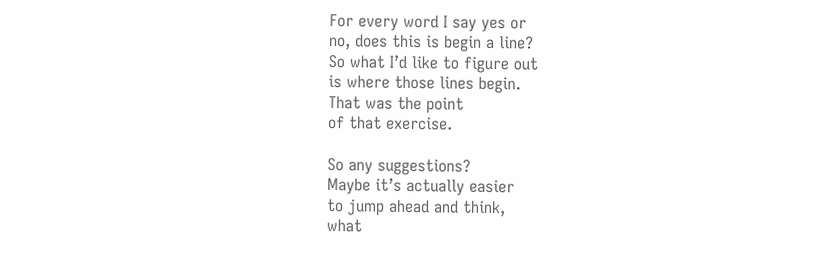For every word I say yes or
no, does this is begin a line?
So what I’d like to figure out
is where those lines begin.
That was the point
of that exercise.

So any suggestions?
Maybe it’s actually easier
to jump ahead and think,
what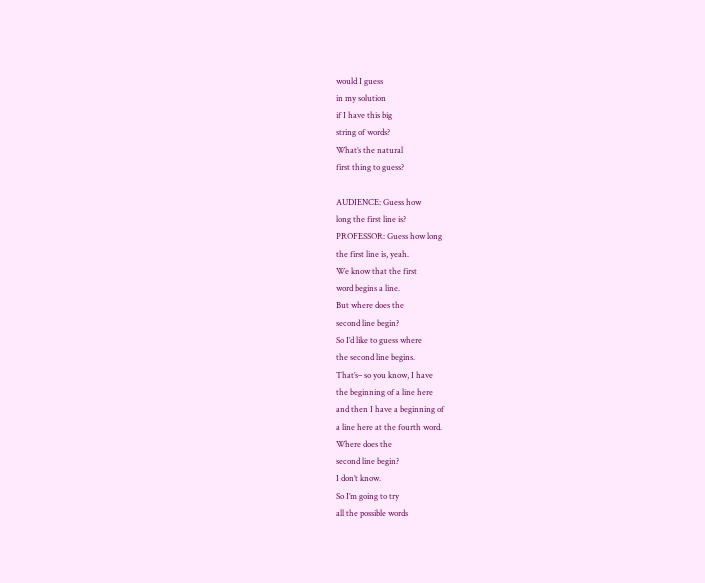would I guess
in my solution
if I have this big
string of words?
What’s the natural
first thing to guess?

AUDIENCE: Guess how
long the first line is?
PROFESSOR: Guess how long
the first line is, yeah.
We know that the first
word begins a line.
But where does the
second line begin?
So I’d like to guess where
the second line begins.
That’s– so you know, I have
the beginning of a line here
and then I have a beginning of
a line here at the fourth word.
Where does the
second line begin?
I don’t know.
So I’m going to try
all the possible words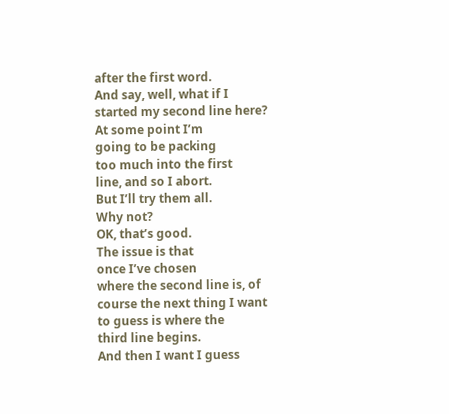after the first word.
And say, well, what if I
started my second line here?
At some point I’m
going to be packing
too much into the first
line, and so I abort.
But I’ll try them all.
Why not?
OK, that’s good.
The issue is that
once I’ve chosen
where the second line is, of
course the next thing I want
to guess is where the
third line begins.
And then I want I guess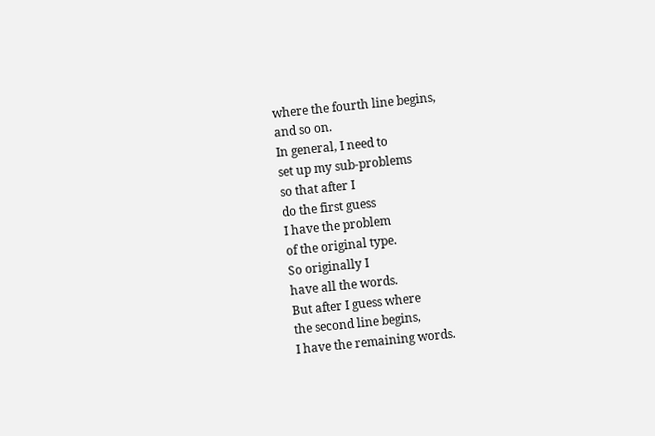where the fourth line begins,
and so on.
In general, I need to
set up my sub-problems
so that after I
do the first guess
I have the problem
of the original type.
So originally I
have all the words.
But after I guess where
the second line begins,
I have the remaining words.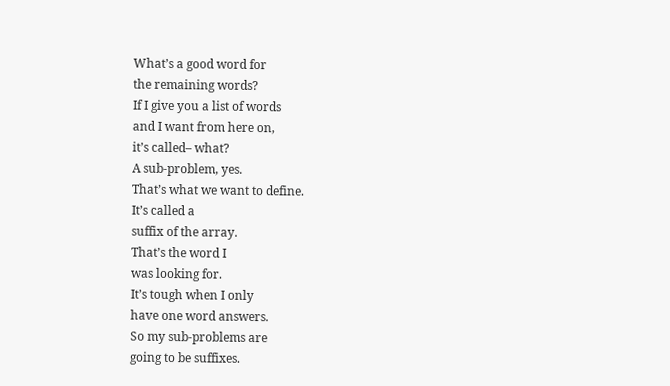What’s a good word for
the remaining words?
If I give you a list of words
and I want from here on,
it’s called– what?
A sub-problem, yes.
That’s what we want to define.
It’s called a
suffix of the array.
That’s the word I
was looking for.
It’s tough when I only
have one word answers.
So my sub-problems are
going to be suffixes.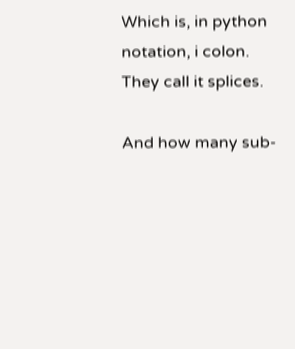Which is, in python
notation, i colon.
They call it splices.

And how many sub-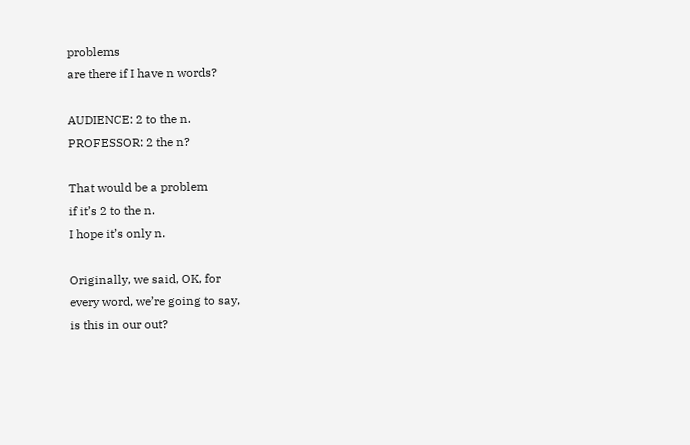problems
are there if I have n words?

AUDIENCE: 2 to the n.
PROFESSOR: 2 the n?

That would be a problem
if it’s 2 to the n.
I hope it’s only n.

Originally, we said, OK, for
every word, we’re going to say,
is this in our out?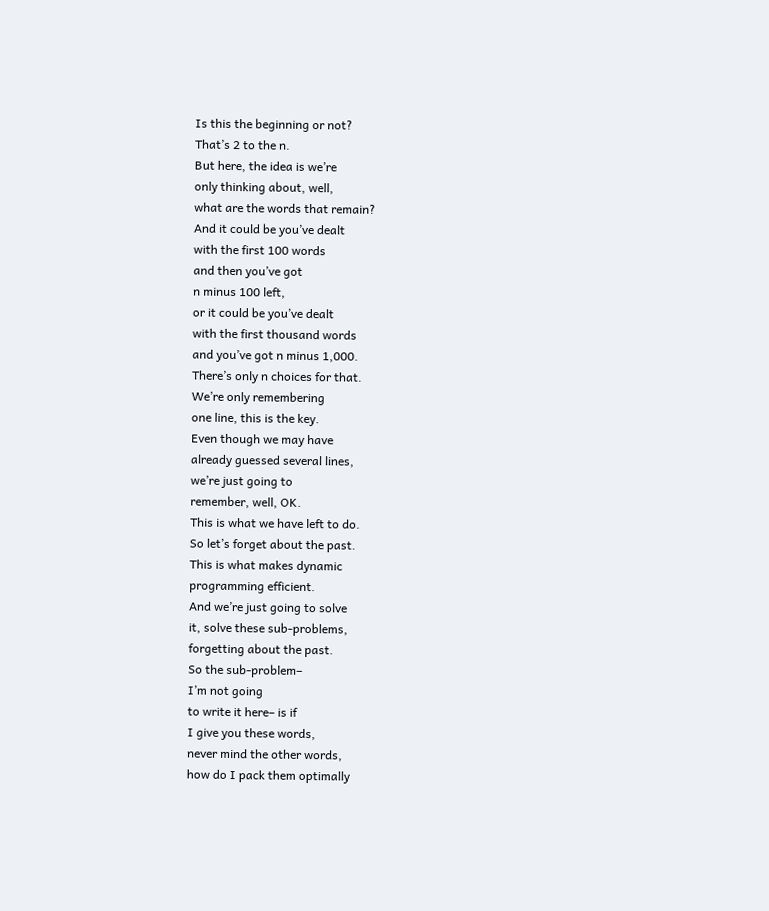Is this the beginning or not?
That’s 2 to the n.
But here, the idea is we’re
only thinking about, well,
what are the words that remain?
And it could be you’ve dealt
with the first 100 words
and then you’ve got
n minus 100 left,
or it could be you’ve dealt
with the first thousand words
and you’ve got n minus 1,000.
There’s only n choices for that.
We’re only remembering
one line, this is the key.
Even though we may have
already guessed several lines,
we’re just going to
remember, well, OK.
This is what we have left to do.
So let’s forget about the past.
This is what makes dynamic
programming efficient.
And we’re just going to solve
it, solve these sub-problems,
forgetting about the past.
So the sub-problem–
I’m not going
to write it here– is if
I give you these words,
never mind the other words,
how do I pack them optimally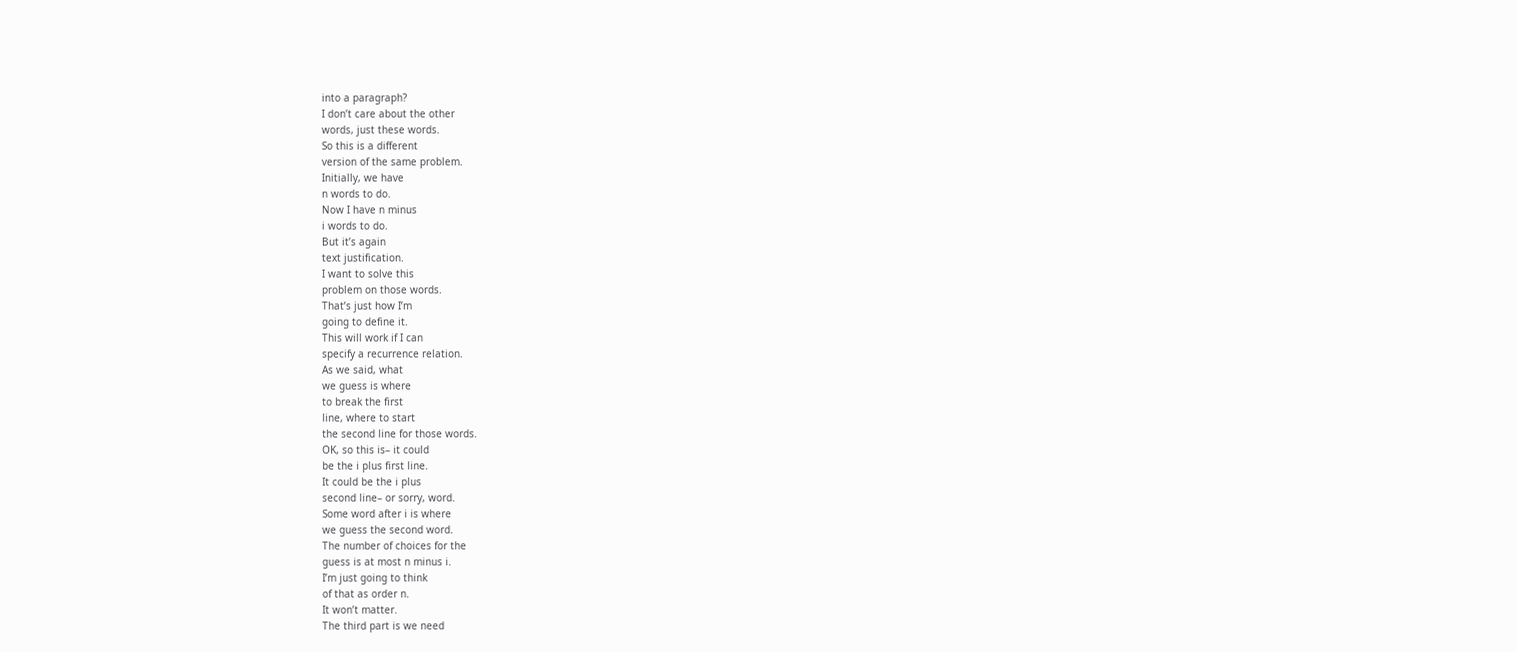into a paragraph?
I don’t care about the other
words, just these words.
So this is a different
version of the same problem.
Initially, we have
n words to do.
Now I have n minus
i words to do.
But it’s again
text justification.
I want to solve this
problem on those words.
That’s just how I’m
going to define it.
This will work if I can
specify a recurrence relation.
As we said, what
we guess is where
to break the first
line, where to start
the second line for those words.
OK, so this is– it could
be the i plus first line.
It could be the i plus
second line– or sorry, word.
Some word after i is where
we guess the second word.
The number of choices for the
guess is at most n minus i.
I’m just going to think
of that as order n.
It won’t matter.
The third part is we need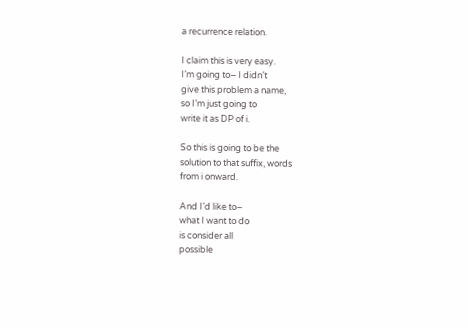a recurrence relation.

I claim this is very easy.
I’m going to– I didn’t
give this problem a name,
so I’m just going to
write it as DP of i.

So this is going to be the
solution to that suffix, words
from i onward.

And I’d like to–
what I want to do
is consider all
possible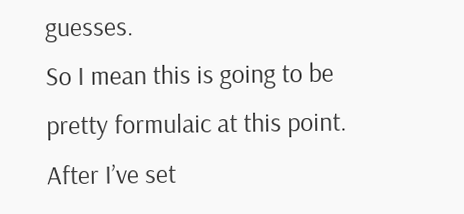guesses.
So I mean this is going to be
pretty formulaic at this point.
After I’ve set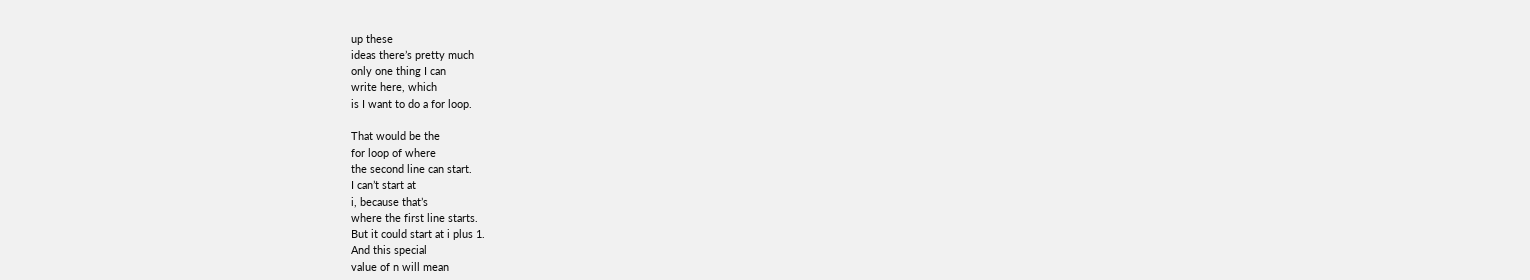up these
ideas there’s pretty much
only one thing I can
write here, which
is I want to do a for loop.

That would be the
for loop of where
the second line can start.
I can’t start at
i, because that’s
where the first line starts.
But it could start at i plus 1.
And this special
value of n will mean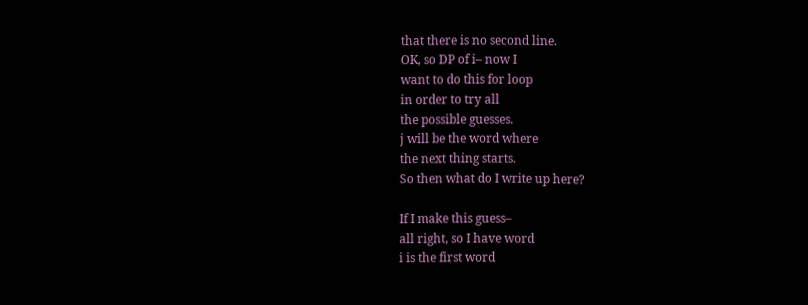that there is no second line.
OK, so DP of i– now I
want to do this for loop
in order to try all
the possible guesses.
j will be the word where
the next thing starts.
So then what do I write up here?

If I make this guess–
all right, so I have word
i is the first word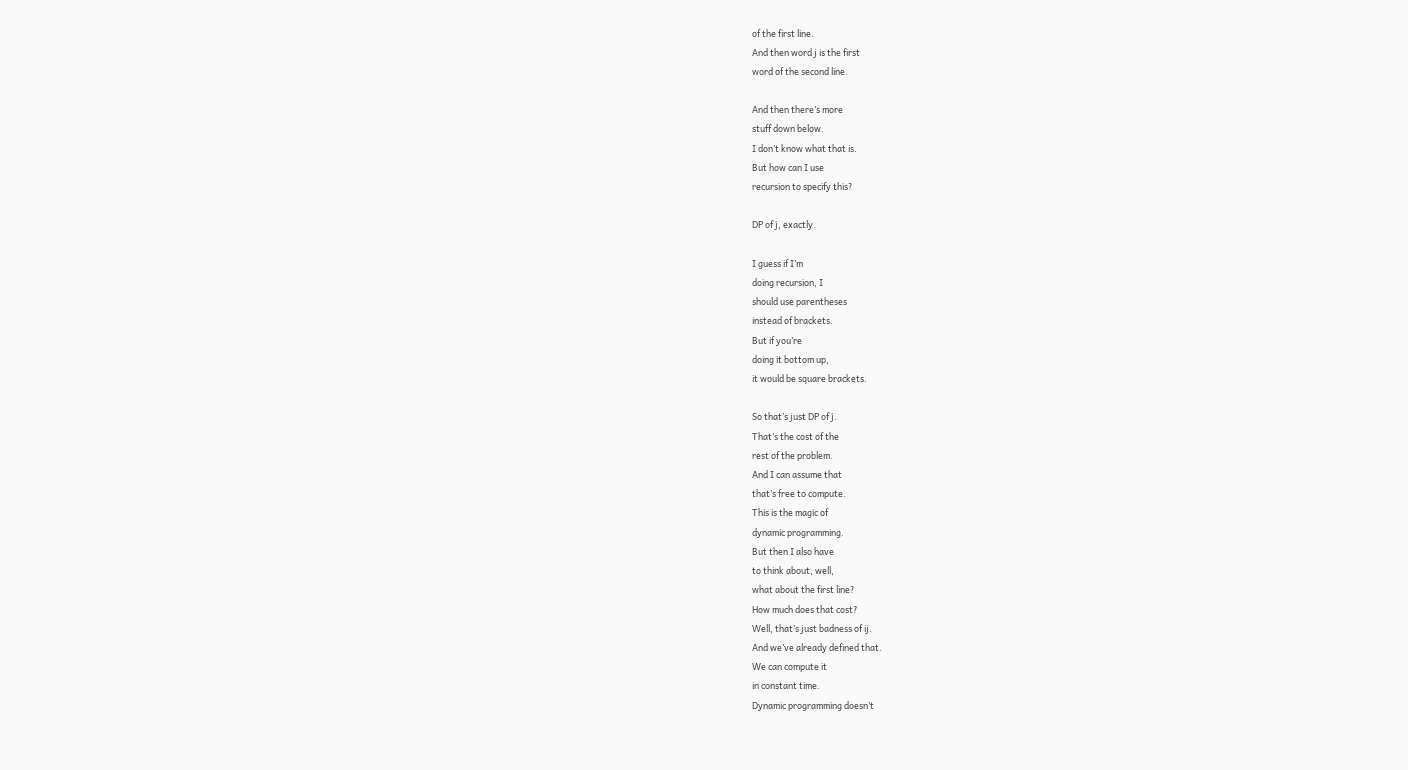of the first line.
And then word j is the first
word of the second line.

And then there’s more
stuff down below.
I don’t know what that is.
But how can I use
recursion to specify this?

DP of j, exactly.

I guess if I’m
doing recursion, I
should use parentheses
instead of brackets.
But if you’re
doing it bottom up,
it would be square brackets.

So that’s just DP of j.
That’s the cost of the
rest of the problem.
And I can assume that
that’s free to compute.
This is the magic of
dynamic programming.
But then I also have
to think about, well,
what about the first line?
How much does that cost?
Well, that’s just badness of ij.
And we’ve already defined that.
We can compute it
in constant time.
Dynamic programming doesn’t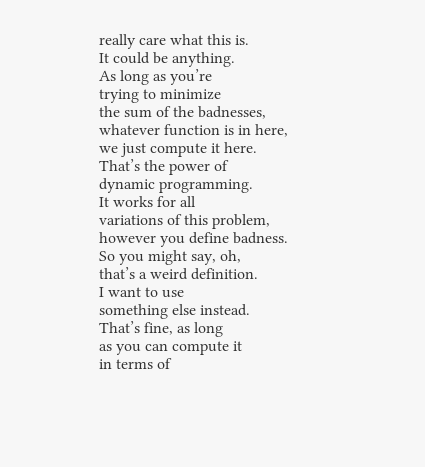really care what this is.
It could be anything.
As long as you’re
trying to minimize
the sum of the badnesses,
whatever function is in here,
we just compute it here.
That’s the power of
dynamic programming.
It works for all
variations of this problem,
however you define badness.
So you might say, oh,
that’s a weird definition.
I want to use
something else instead.
That’s fine, as long
as you can compute it
in terms of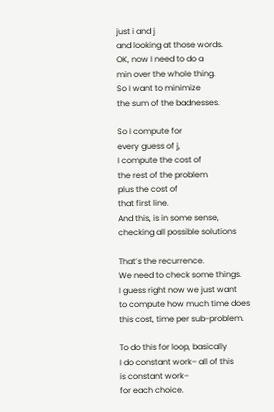just i and j
and looking at those words.
OK, now I need to do a
min over the whole thing.
So I want to minimize
the sum of the badnesses.

So I compute for
every guess of j,
I compute the cost of
the rest of the problem
plus the cost of
that first line.
And this, is in some sense,
checking all possible solutions

That’s the recurrence.
We need to check some things.
I guess right now we just want
to compute how much time does
this cost, time per sub-problem.

To do this for loop, basically
I do constant work– all of this
is constant work–
for each choice.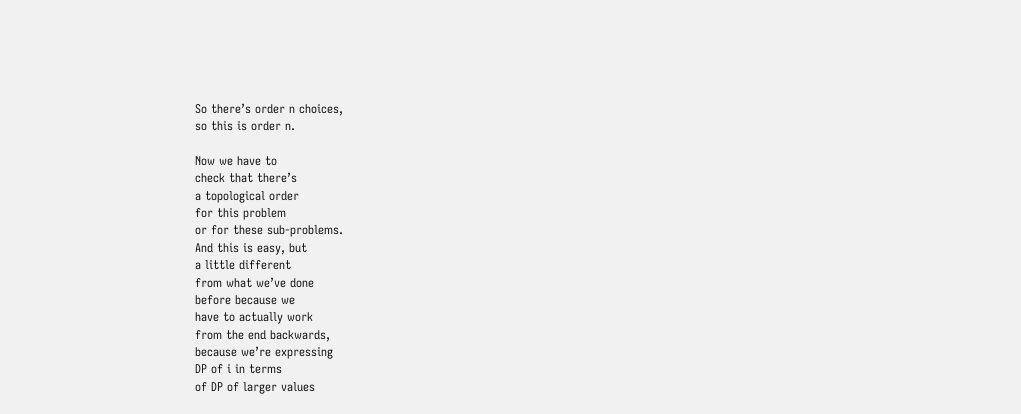So there’s order n choices,
so this is order n.

Now we have to
check that there’s
a topological order
for this problem
or for these sub-problems.
And this is easy, but
a little different
from what we’ve done
before because we
have to actually work
from the end backwards,
because we’re expressing
DP of i in terms
of DP of larger values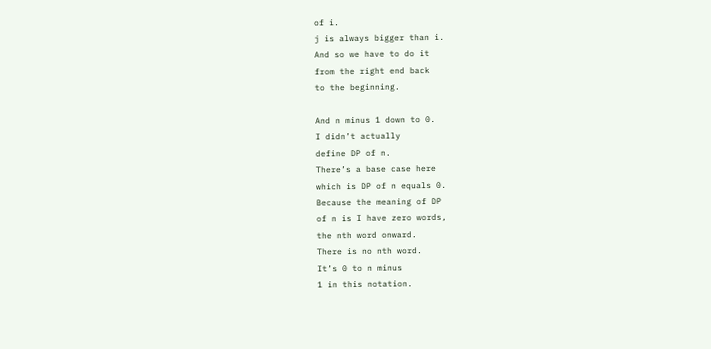of i.
j is always bigger than i.
And so we have to do it
from the right end back
to the beginning.

And n minus 1 down to 0.
I didn’t actually
define DP of n.
There’s a base case here
which is DP of n equals 0.
Because the meaning of DP
of n is I have zero words,
the nth word onward.
There is no nth word.
It’s 0 to n minus
1 in this notation.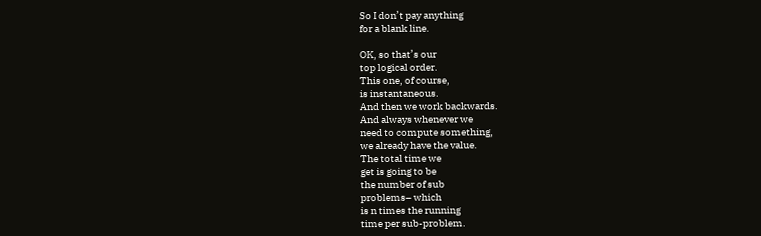So I don’t pay anything
for a blank line.

OK, so that’s our
top logical order.
This one, of course,
is instantaneous.
And then we work backwards.
And always whenever we
need to compute something,
we already have the value.
The total time we
get is going to be
the number of sub
problems– which
is n times the running
time per sub-problem.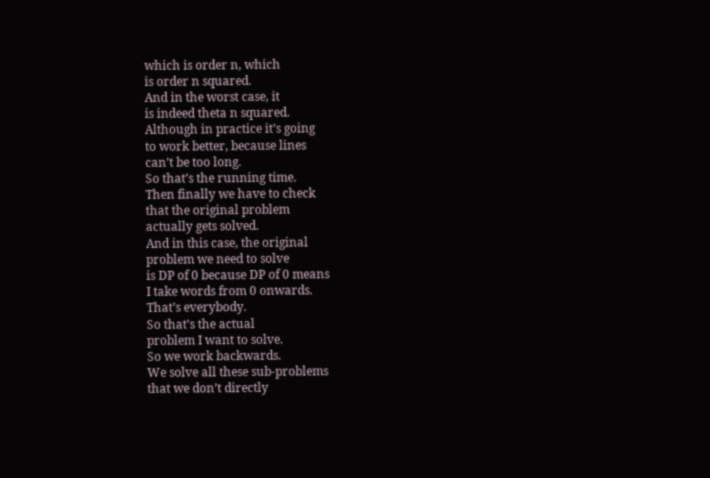which is order n, which
is order n squared.
And in the worst case, it
is indeed theta n squared.
Although in practice it’s going
to work better, because lines
can’t be too long.
So that’s the running time.
Then finally we have to check
that the original problem
actually gets solved.
And in this case, the original
problem we need to solve
is DP of 0 because DP of 0 means
I take words from 0 onwards.
That’s everybody.
So that’s the actual
problem I want to solve.
So we work backwards.
We solve all these sub-problems
that we don’t directly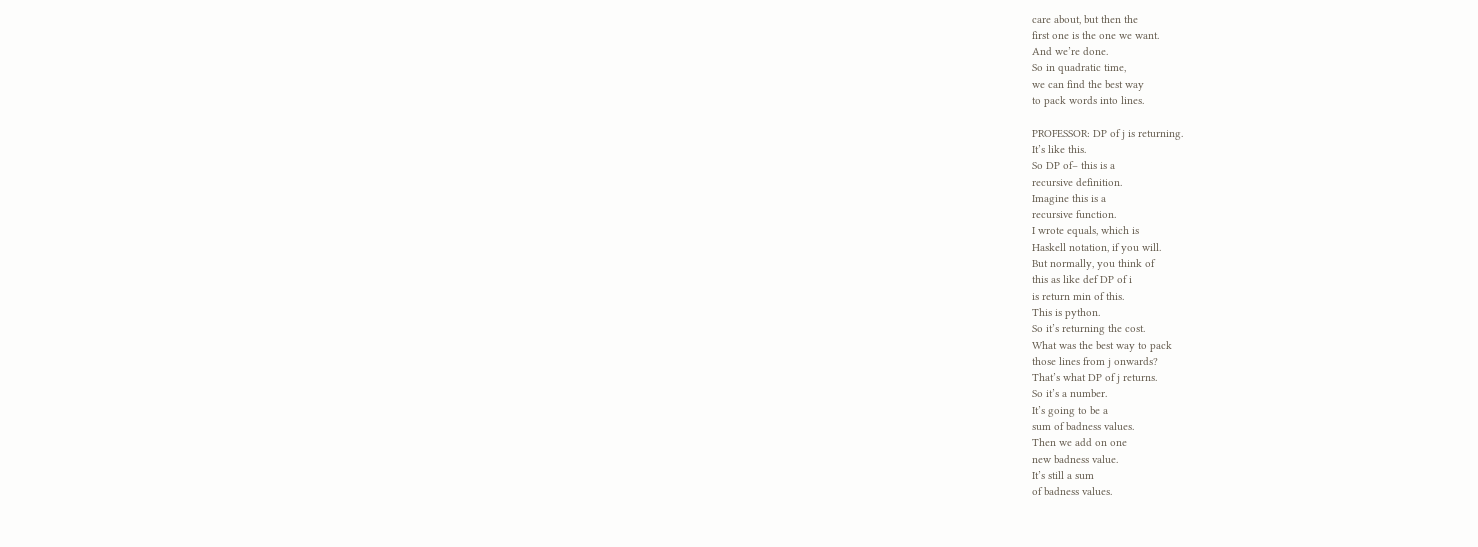care about, but then the
first one is the one we want.
And we’re done.
So in quadratic time,
we can find the best way
to pack words into lines.

PROFESSOR: DP of j is returning.
It’s like this.
So DP of– this is a
recursive definition.
Imagine this is a
recursive function.
I wrote equals, which is
Haskell notation, if you will.
But normally, you think of
this as like def DP of i
is return min of this.
This is python.
So it’s returning the cost.
What was the best way to pack
those lines from j onwards?
That’s what DP of j returns.
So it’s a number.
It’s going to be a
sum of badness values.
Then we add on one
new badness value.
It’s still a sum
of badness values.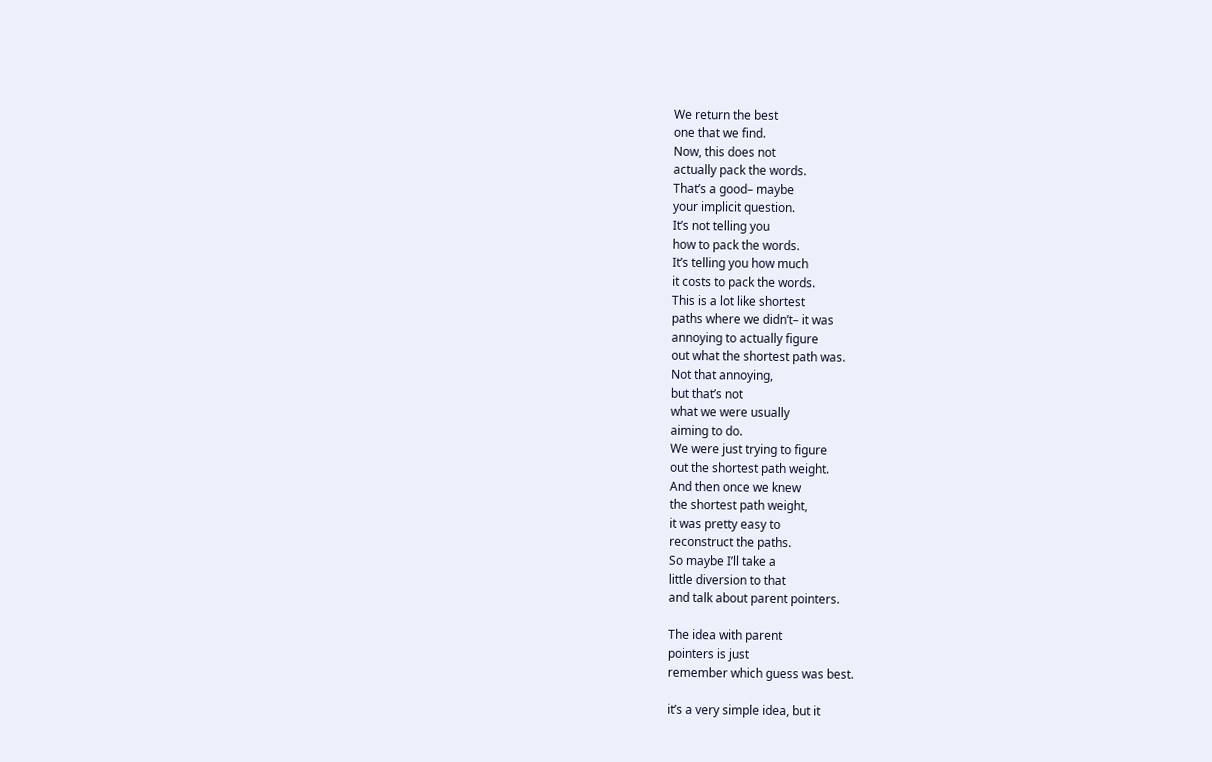We return the best
one that we find.
Now, this does not
actually pack the words.
That’s a good– maybe
your implicit question.
It’s not telling you
how to pack the words.
It’s telling you how much
it costs to pack the words.
This is a lot like shortest
paths where we didn’t– it was
annoying to actually figure
out what the shortest path was.
Not that annoying,
but that’s not
what we were usually
aiming to do.
We were just trying to figure
out the shortest path weight.
And then once we knew
the shortest path weight,
it was pretty easy to
reconstruct the paths.
So maybe I’ll take a
little diversion to that
and talk about parent pointers.

The idea with parent
pointers is just
remember which guess was best.

it’s a very simple idea, but it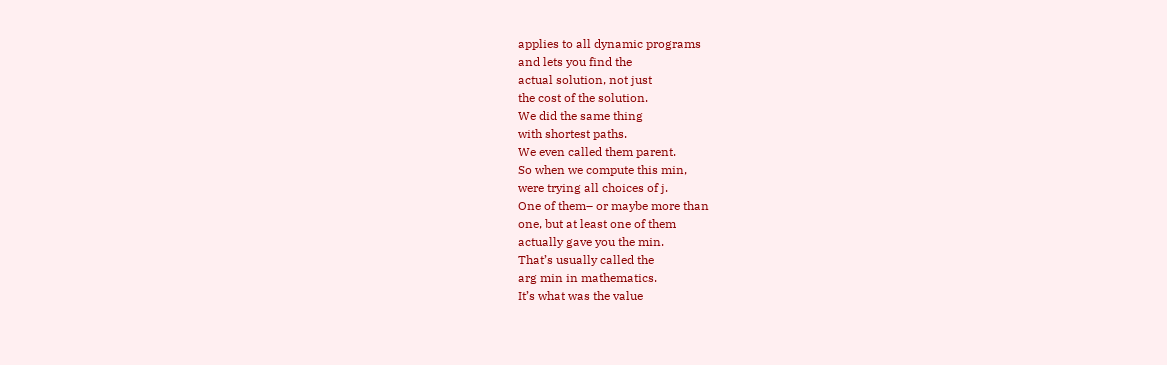applies to all dynamic programs
and lets you find the
actual solution, not just
the cost of the solution.
We did the same thing
with shortest paths.
We even called them parent.
So when we compute this min,
were trying all choices of j.
One of them– or maybe more than
one, but at least one of them
actually gave you the min.
That’s usually called the
arg min in mathematics.
It’s what was the value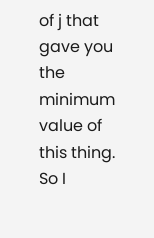of j that gave you
the minimum value of this thing.
So I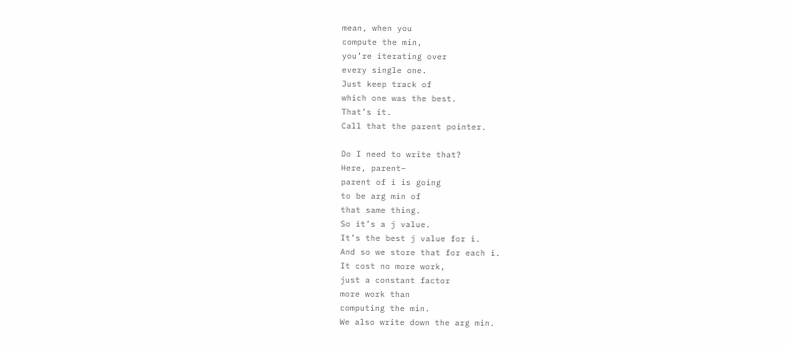mean, when you
compute the min,
you’re iterating over
every single one.
Just keep track of
which one was the best.
That’s it.
Call that the parent pointer.

Do I need to write that?
Here, parent–
parent of i is going
to be arg min of
that same thing.
So it’s a j value.
It’s the best j value for i.
And so we store that for each i.
It cost no more work,
just a constant factor
more work than
computing the min.
We also write down the arg min.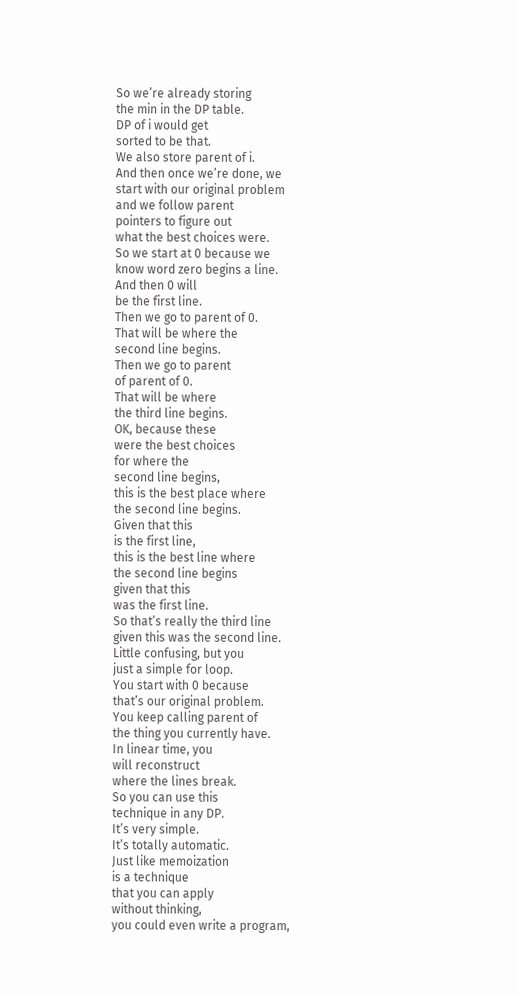So we’re already storing
the min in the DP table.
DP of i would get
sorted to be that.
We also store parent of i.
And then once we’re done, we
start with our original problem
and we follow parent
pointers to figure out
what the best choices were.
So we start at 0 because we
know word zero begins a line.
And then 0 will
be the first line.
Then we go to parent of 0.
That will be where the
second line begins.
Then we go to parent
of parent of 0.
That will be where
the third line begins.
OK, because these
were the best choices
for where the
second line begins,
this is the best place where
the second line begins.
Given that this
is the first line,
this is the best line where
the second line begins
given that this
was the first line.
So that’s really the third line
given this was the second line.
Little confusing, but you
just a simple for loop.
You start with 0 because
that’s our original problem.
You keep calling parent of
the thing you currently have.
In linear time, you
will reconstruct
where the lines break.
So you can use this
technique in any DP.
It’s very simple.
It’s totally automatic.
Just like memoization
is a technique
that you can apply
without thinking,
you could even write a program,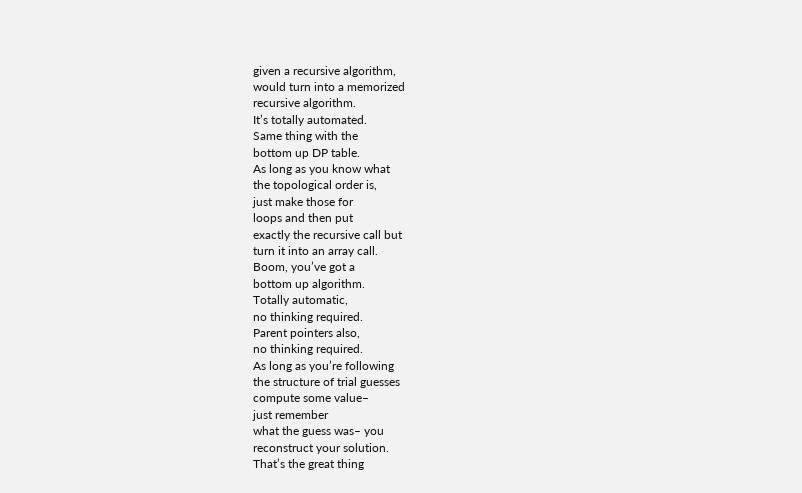given a recursive algorithm,
would turn into a memorized
recursive algorithm.
It’s totally automated.
Same thing with the
bottom up DP table.
As long as you know what
the topological order is,
just make those for
loops and then put
exactly the recursive call but
turn it into an array call.
Boom, you’ve got a
bottom up algorithm.
Totally automatic,
no thinking required.
Parent pointers also,
no thinking required.
As long as you’re following
the structure of trial guesses
compute some value–
just remember
what the guess was– you
reconstruct your solution.
That’s the great thing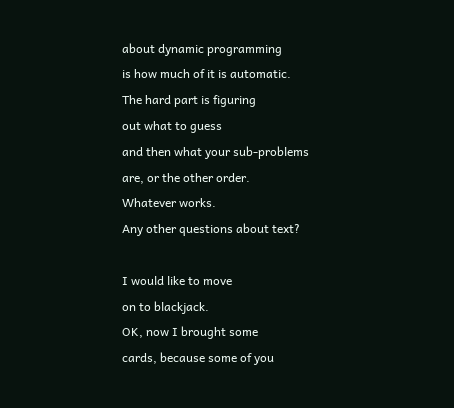about dynamic programming
is how much of it is automatic.
The hard part is figuring
out what to guess
and then what your sub-problems
are, or the other order.
Whatever works.
Any other questions about text?

I would like to move
on to blackjack.
OK, now I brought some
cards, because some of you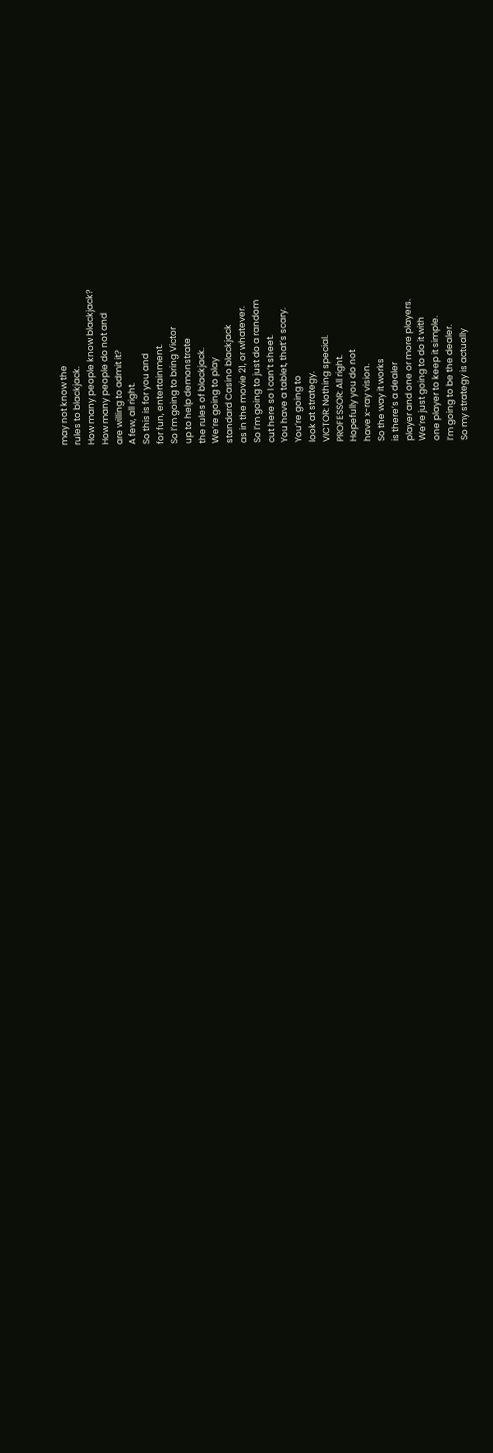may not know the
rules to blackjack.
How many people know blackjack?
How many people do not and
are willing to admit it?
A few, all right.
So this is for you and
for fun, entertainment.
So I’m going to bring Victor
up to help demonstrate
the rules of blackjack.
We’re going to play
standard Casino blackjack
as in the movie 21, or whatever.
So I’m going to just do a random
cut here so I can’t sheet.
You have a tablet, that’s scary.
You’re going to
look at strategy.
VICTOR: Nothing special.
PROFESSOR: All right.
Hopefully you do not
have x-ray vision.
So the way it works
is there’s a dealer
player and one or more players.
We’re just going to do it with
one player to keep it simple.
I’m going to be the dealer.
So my strategy is actually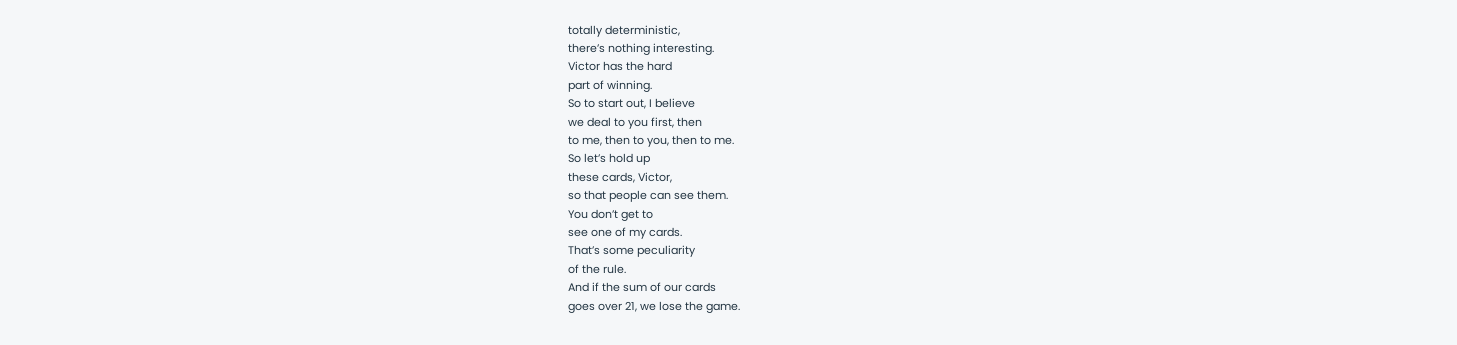totally deterministic,
there’s nothing interesting.
Victor has the hard
part of winning.
So to start out, I believe
we deal to you first, then
to me, then to you, then to me.
So let’s hold up
these cards, Victor,
so that people can see them.
You don’t get to
see one of my cards.
That’s some peculiarity
of the rule.
And if the sum of our cards
goes over 21, we lose the game.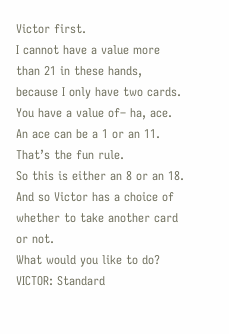Victor first.
I cannot have a value more
than 21 in these hands,
because I only have two cards.
You have a value of– ha, ace.
An ace can be a 1 or an 11.
That’s the fun rule.
So this is either an 8 or an 18.
And so Victor has a choice of
whether to take another card
or not.
What would you like to do?
VICTOR: Standard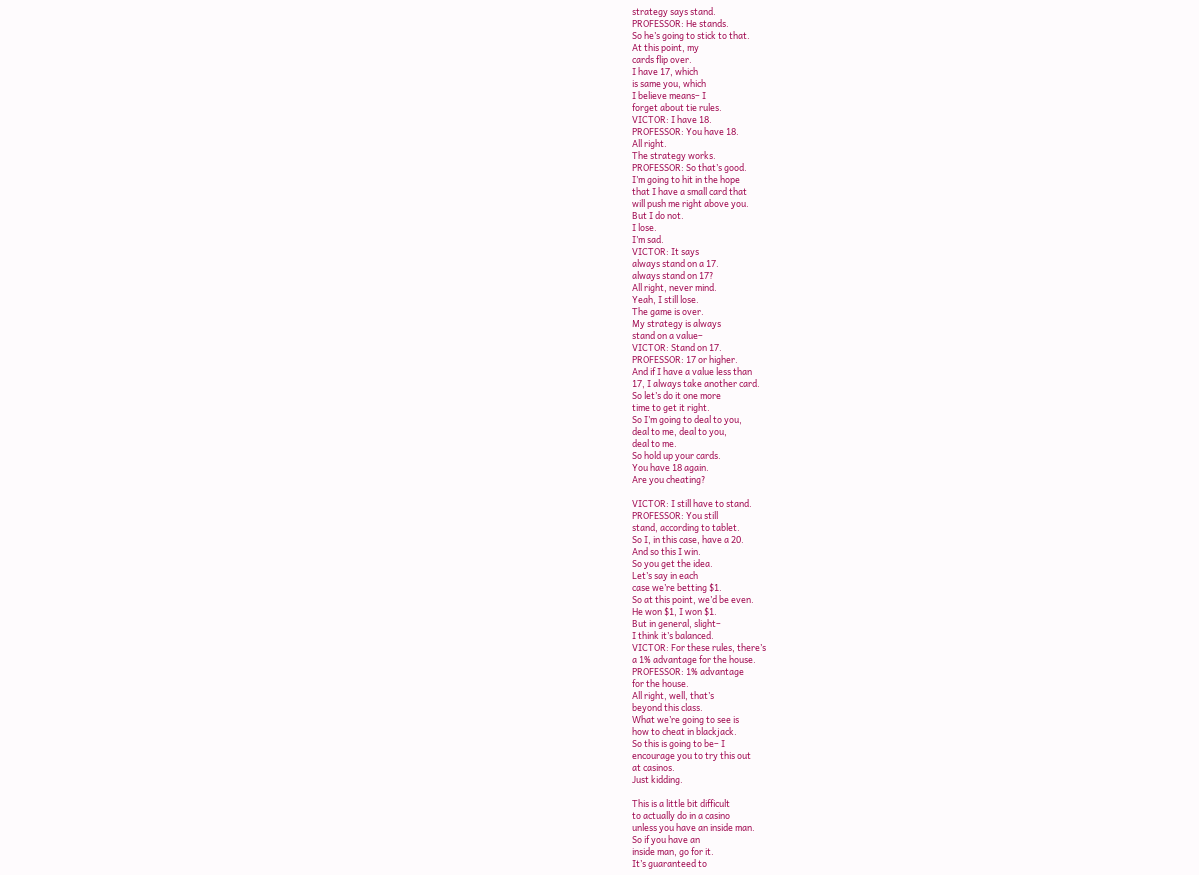strategy says stand.
PROFESSOR: He stands.
So he’s going to stick to that.
At this point, my
cards flip over.
I have 17, which
is same you, which
I believe means– I
forget about tie rules.
VICTOR: I have 18.
PROFESSOR: You have 18.
All right.
The strategy works.
PROFESSOR: So that’s good.
I’m going to hit in the hope
that I have a small card that
will push me right above you.
But I do not.
I lose.
I’m sad.
VICTOR: It says
always stand on a 17.
always stand on 17?
All right, never mind.
Yeah, I still lose.
The game is over.
My strategy is always
stand on a value–
VICTOR: Stand on 17.
PROFESSOR: 17 or higher.
And if I have a value less than
17, I always take another card.
So let’s do it one more
time to get it right.
So I’m going to deal to you,
deal to me, deal to you,
deal to me.
So hold up your cards.
You have 18 again.
Are you cheating?

VICTOR: I still have to stand.
PROFESSOR: You still
stand, according to tablet.
So I, in this case, have a 20.
And so this I win.
So you get the idea.
Let’s say in each
case we’re betting $1.
So at this point, we’d be even.
He won $1, I won $1.
But in general, slight–
I think it’s balanced.
VICTOR: For these rules, there’s
a 1% advantage for the house.
PROFESSOR: 1% advantage
for the house.
All right, well, that’s
beyond this class.
What we’re going to see is
how to cheat in blackjack.
So this is going to be– I
encourage you to try this out
at casinos.
Just kidding.

This is a little bit difficult
to actually do in a casino
unless you have an inside man.
So if you have an
inside man, go for it.
It’s guaranteed to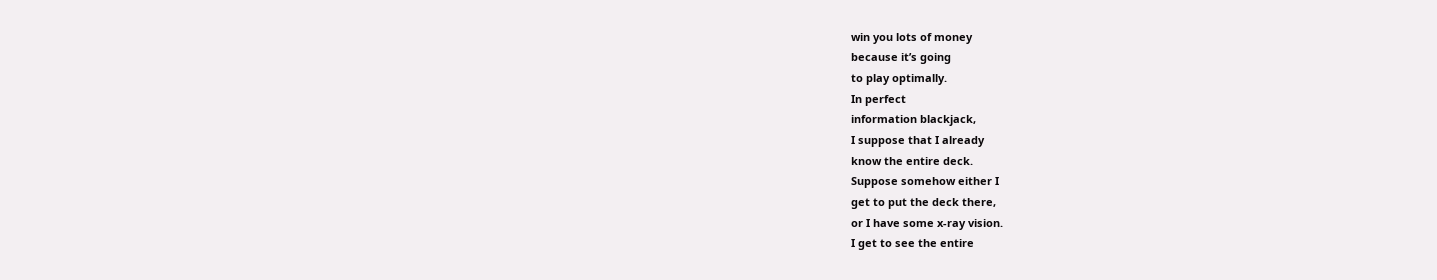win you lots of money
because it’s going
to play optimally.
In perfect
information blackjack,
I suppose that I already
know the entire deck.
Suppose somehow either I
get to put the deck there,
or I have some x-ray vision.
I get to see the entire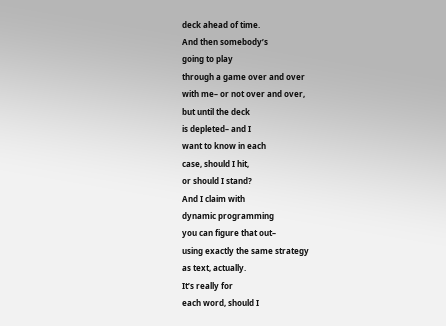deck ahead of time.
And then somebody’s
going to play
through a game over and over
with me– or not over and over,
but until the deck
is depleted– and I
want to know in each
case, should I hit,
or should I stand?
And I claim with
dynamic programming
you can figure that out–
using exactly the same strategy
as text, actually.
It’s really for
each word, should I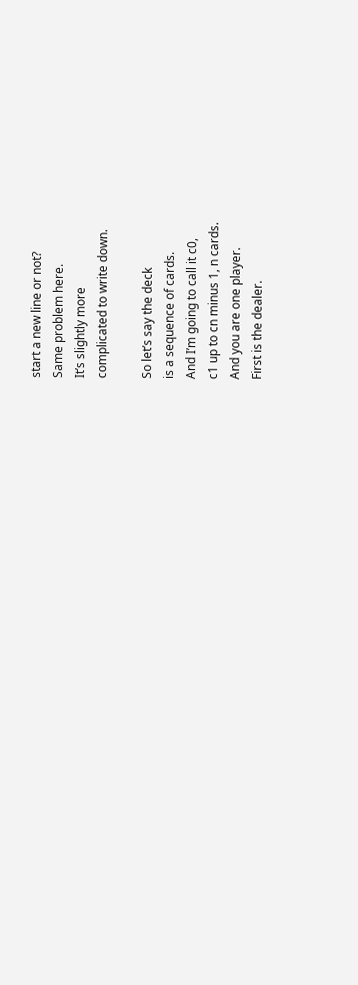start a new line or not?
Same problem here.
It’s slightly more
complicated to write down.

So let’s say the deck
is a sequence of cards.
And I’m going to call it c0,
c1 up to cn minus 1, n cards.
And you are one player.
First is the dealer.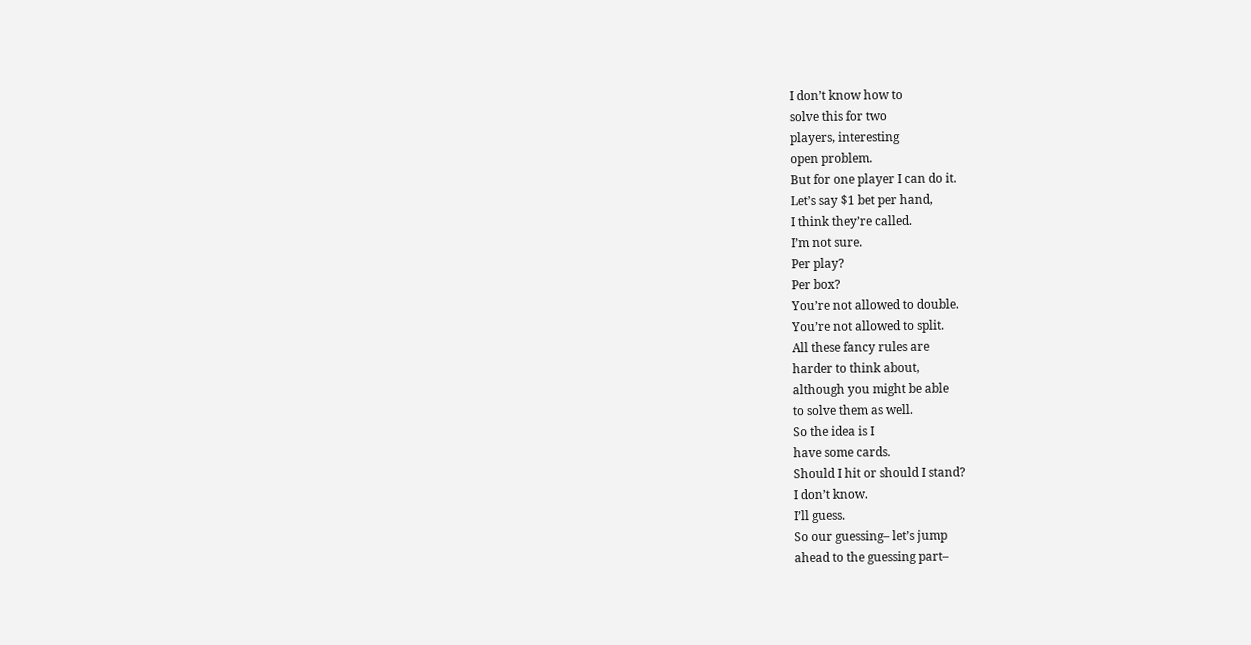I don’t know how to
solve this for two
players, interesting
open problem.
But for one player I can do it.
Let’s say $1 bet per hand,
I think they’re called.
I’m not sure.
Per play?
Per box?
You’re not allowed to double.
You’re not allowed to split.
All these fancy rules are
harder to think about,
although you might be able
to solve them as well.
So the idea is I
have some cards.
Should I hit or should I stand?
I don’t know.
I’ll guess.
So our guessing– let’s jump
ahead to the guessing part–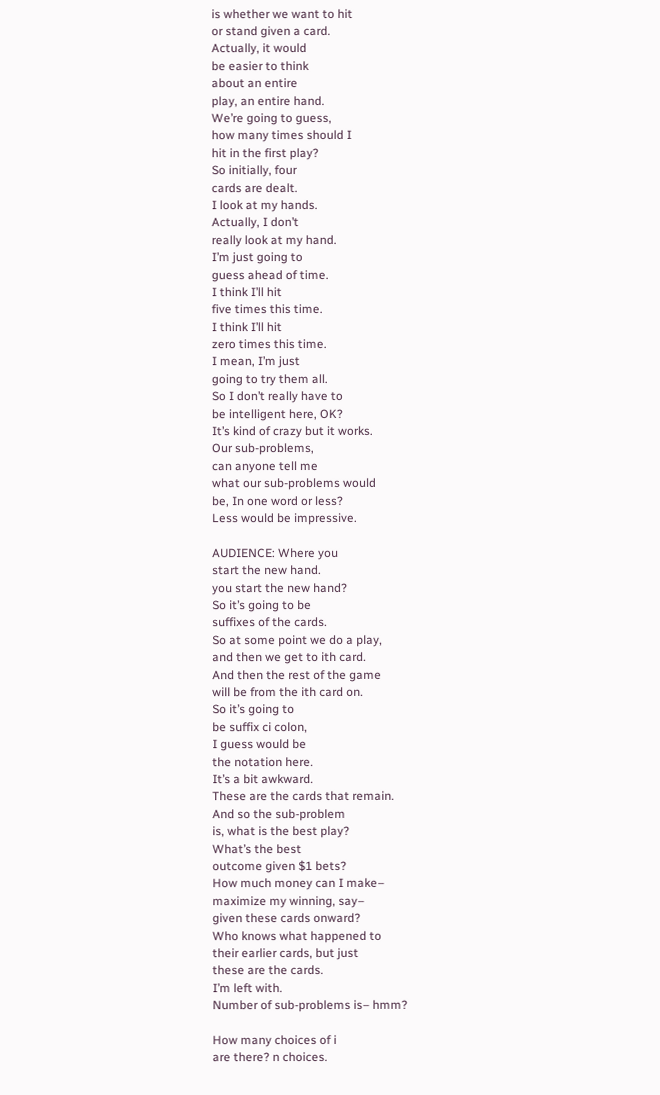is whether we want to hit
or stand given a card.
Actually, it would
be easier to think
about an entire
play, an entire hand.
We’re going to guess,
how many times should I
hit in the first play?
So initially, four
cards are dealt.
I look at my hands.
Actually, I don’t
really look at my hand.
I’m just going to
guess ahead of time.
I think I’ll hit
five times this time.
I think I’ll hit
zero times this time.
I mean, I’m just
going to try them all.
So I don’t really have to
be intelligent here, OK?
It’s kind of crazy but it works.
Our sub-problems,
can anyone tell me
what our sub-problems would
be, In one word or less?
Less would be impressive.

AUDIENCE: Where you
start the new hand.
you start the new hand?
So it’s going to be
suffixes of the cards.
So at some point we do a play,
and then we get to ith card.
And then the rest of the game
will be from the ith card on.
So it’s going to
be suffix ci colon,
I guess would be
the notation here.
It’s a bit awkward.
These are the cards that remain.
And so the sub-problem
is, what is the best play?
What’s the best
outcome given $1 bets?
How much money can I make–
maximize my winning, say–
given these cards onward?
Who knows what happened to
their earlier cards, but just
these are the cards.
I’m left with.
Number of sub-problems is– hmm?

How many choices of i
are there? n choices.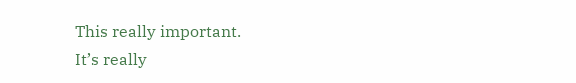This really important.
It’s really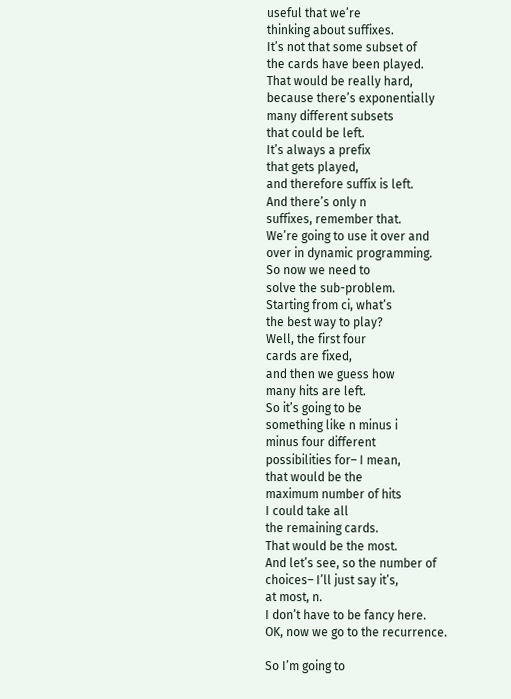useful that we’re
thinking about suffixes.
It’s not that some subset of
the cards have been played.
That would be really hard,
because there’s exponentially
many different subsets
that could be left.
It’s always a prefix
that gets played,
and therefore suffix is left.
And there’s only n
suffixes, remember that.
We’re going to use it over and
over in dynamic programming.
So now we need to
solve the sub-problem.
Starting from ci, what’s
the best way to play?
Well, the first four
cards are fixed,
and then we guess how
many hits are left.
So it’s going to be
something like n minus i
minus four different
possibilities for– I mean,
that would be the
maximum number of hits
I could take all
the remaining cards.
That would be the most.
And let’s see, so the number of
choices– I’ll just say it’s,
at most, n.
I don’t have to be fancy here.
OK, now we go to the recurrence.

So I’m going to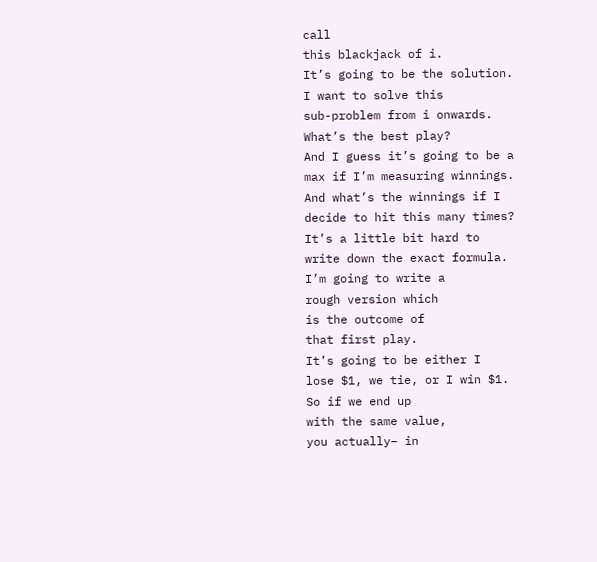call
this blackjack of i.
It’s going to be the solution.
I want to solve this
sub-problem from i onwards.
What’s the best play?
And I guess it’s going to be a
max if I’m measuring winnings.
And what’s the winnings if I
decide to hit this many times?
It’s a little bit hard to
write down the exact formula.
I’m going to write a
rough version which
is the outcome of
that first play.
It’s going to be either I
lose $1, we tie, or I win $1.
So if we end up
with the same value,
you actually– in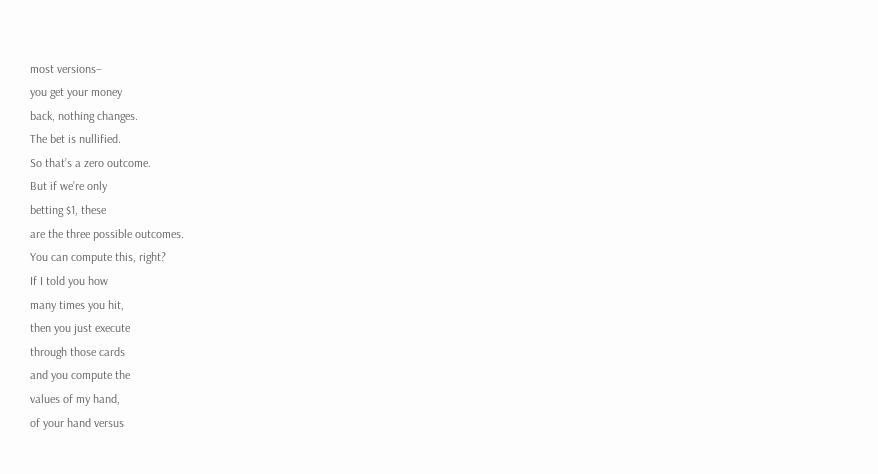most versions–
you get your money
back, nothing changes.
The bet is nullified.
So that’s a zero outcome.
But if we’re only
betting $1, these
are the three possible outcomes.
You can compute this, right?
If I told you how
many times you hit,
then you just execute
through those cards
and you compute the
values of my hand,
of your hand versus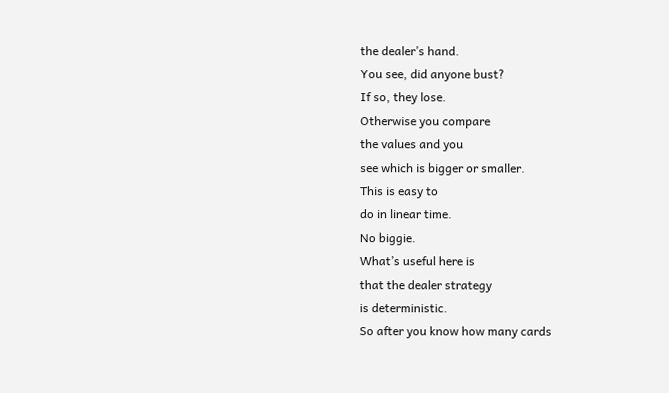the dealer’s hand.
You see, did anyone bust?
If so, they lose.
Otherwise you compare
the values and you
see which is bigger or smaller.
This is easy to
do in linear time.
No biggie.
What’s useful here is
that the dealer strategy
is deterministic.
So after you know how many cards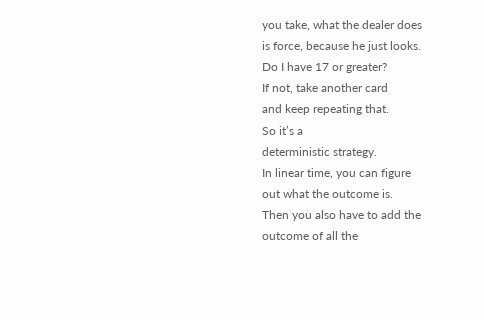you take, what the dealer does
is force, because he just looks.
Do I have 17 or greater?
If not, take another card
and keep repeating that.
So it’s a
deterministic strategy.
In linear time, you can figure
out what the outcome is.
Then you also have to add the
outcome of all the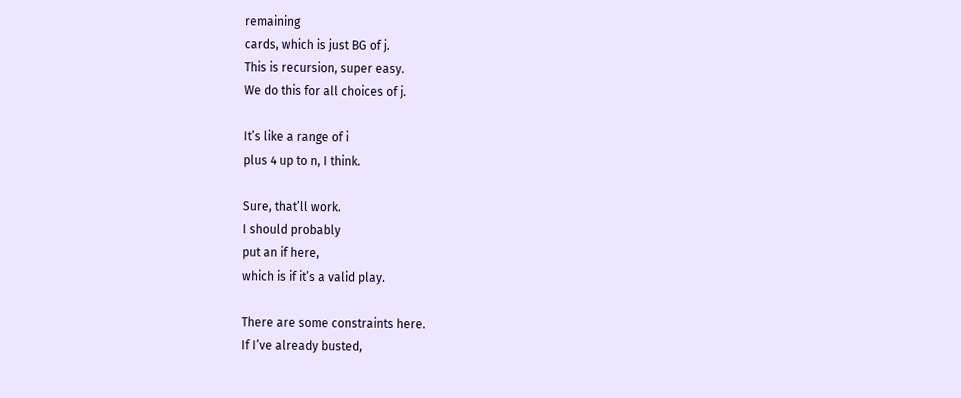remaining
cards, which is just BG of j.
This is recursion, super easy.
We do this for all choices of j.

It’s like a range of i
plus 4 up to n, I think.

Sure, that’ll work.
I should probably
put an if here,
which is if it’s a valid play.

There are some constraints here.
If I’ve already busted,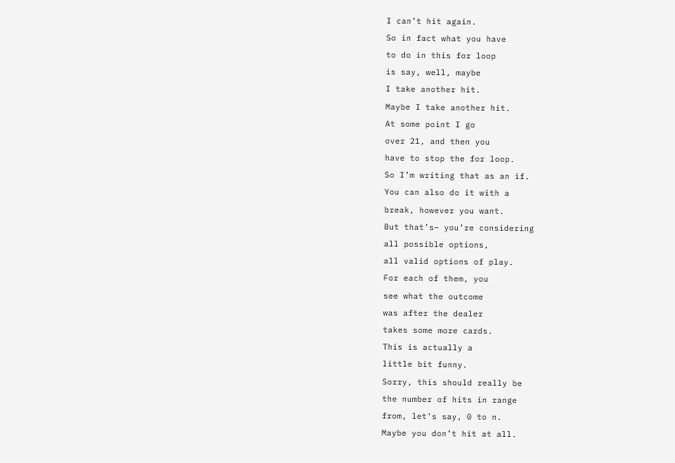I can’t hit again.
So in fact what you have
to do in this for loop
is say, well, maybe
I take another hit.
Maybe I take another hit.
At some point I go
over 21, and then you
have to stop the for loop.
So I’m writing that as an if.
You can also do it with a
break, however you want.
But that’s– you’re considering
all possible options,
all valid options of play.
For each of them, you
see what the outcome
was after the dealer
takes some more cards.
This is actually a
little bit funny.
Sorry, this should really be
the number of hits in range
from, let’s say, 0 to n.
Maybe you don’t hit at all.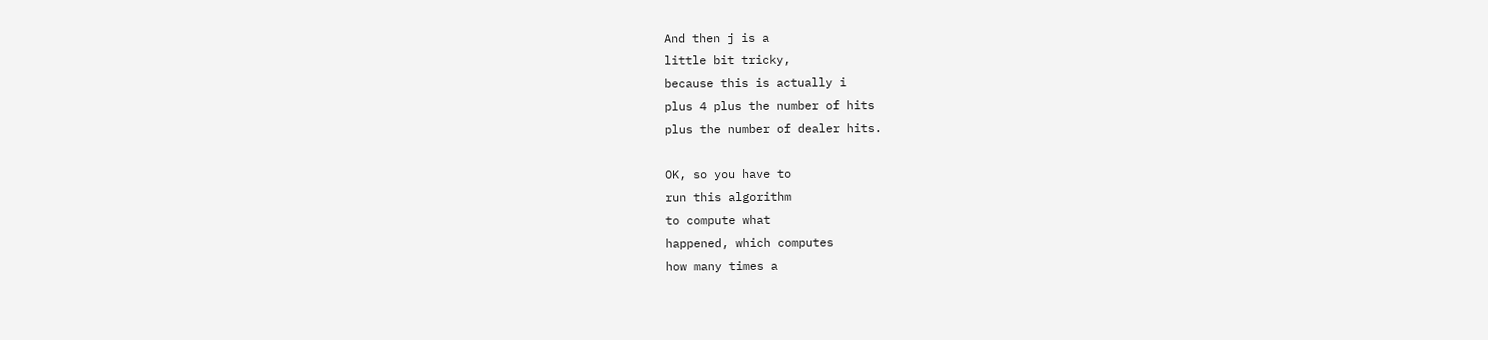And then j is a
little bit tricky,
because this is actually i
plus 4 plus the number of hits
plus the number of dealer hits.

OK, so you have to
run this algorithm
to compute what
happened, which computes
how many times a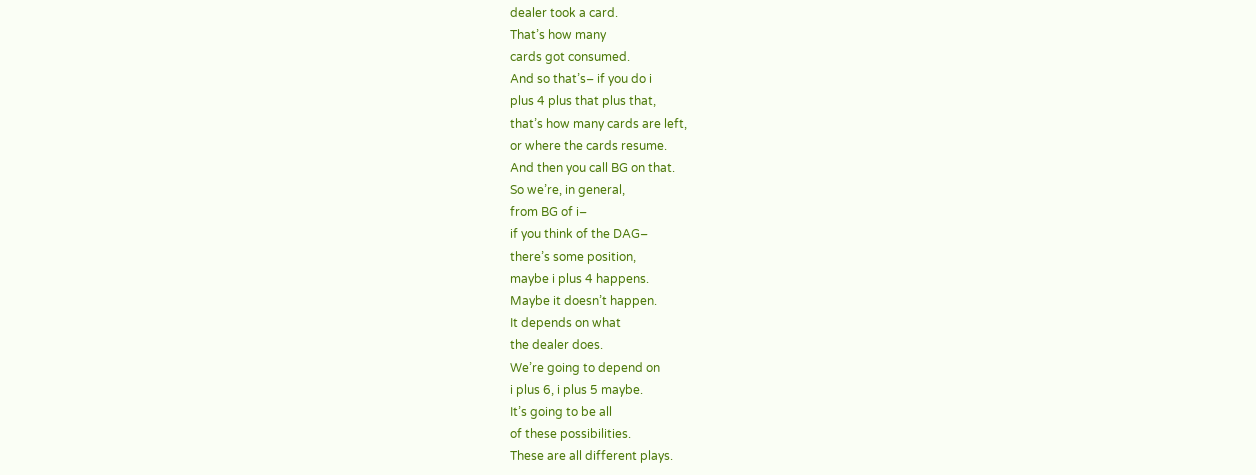dealer took a card.
That’s how many
cards got consumed.
And so that’s– if you do i
plus 4 plus that plus that,
that’s how many cards are left,
or where the cards resume.
And then you call BG on that.
So we’re, in general,
from BG of i–
if you think of the DAG–
there’s some position,
maybe i plus 4 happens.
Maybe it doesn’t happen.
It depends on what
the dealer does.
We’re going to depend on
i plus 6, i plus 5 maybe.
It’s going to be all
of these possibilities.
These are all different plays.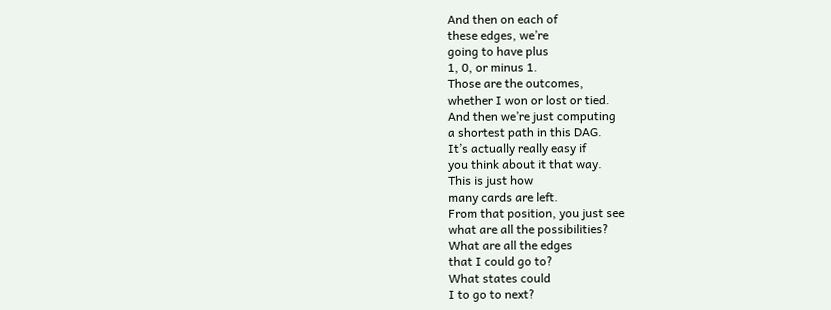And then on each of
these edges, we’re
going to have plus
1, 0, or minus 1.
Those are the outcomes,
whether I won or lost or tied.
And then we’re just computing
a shortest path in this DAG.
It’s actually really easy if
you think about it that way.
This is just how
many cards are left.
From that position, you just see
what are all the possibilities?
What are all the edges
that I could go to?
What states could
I to go to next?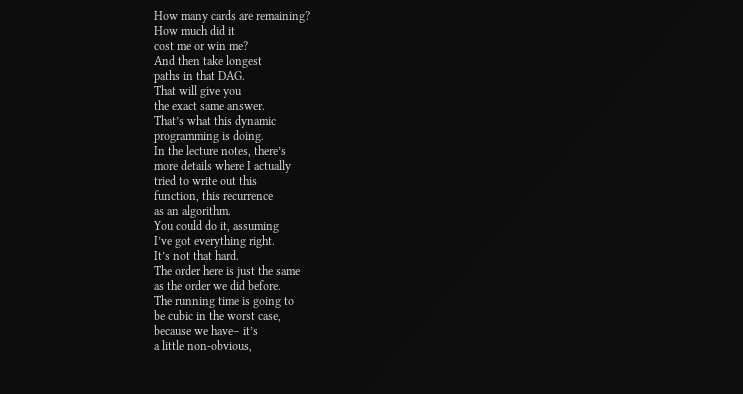How many cards are remaining?
How much did it
cost me or win me?
And then take longest
paths in that DAG.
That will give you
the exact same answer.
That’s what this dynamic
programming is doing.
In the lecture notes, there’s
more details where I actually
tried to write out this
function, this recurrence
as an algorithm.
You could do it, assuming
I’ve got everything right.
It’s not that hard.
The order here is just the same
as the order we did before.
The running time is going to
be cubic in the worst case,
because we have– it’s
a little non-obvious,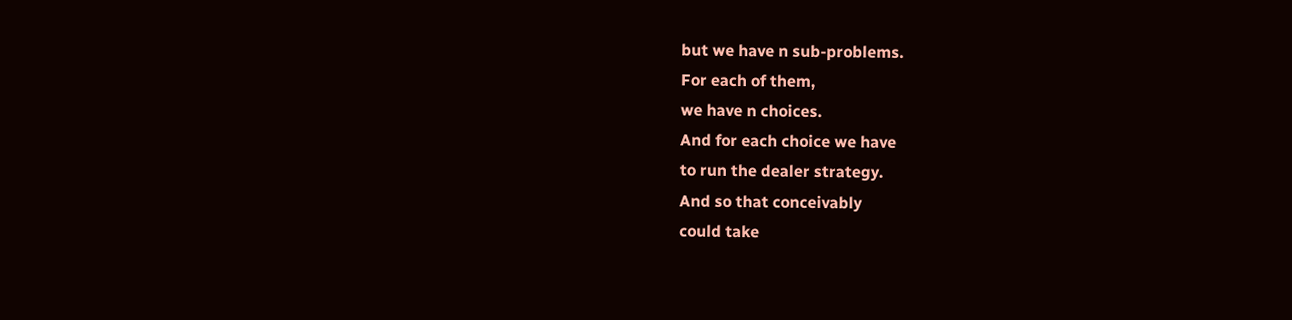but we have n sub-problems.
For each of them,
we have n choices.
And for each choice we have
to run the dealer strategy.
And so that conceivably
could take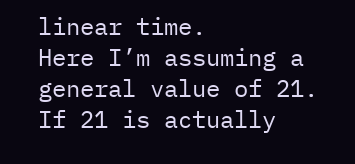linear time.
Here I’m assuming a
general value of 21.
If 21 is actually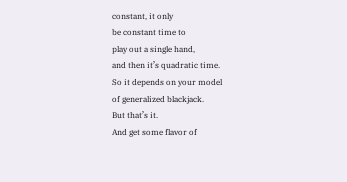constant, it only
be constant time to
play out a single hand,
and then it’s quadratic time.
So it depends on your model
of generalized blackjack.
But that’s it.
And get some flavor of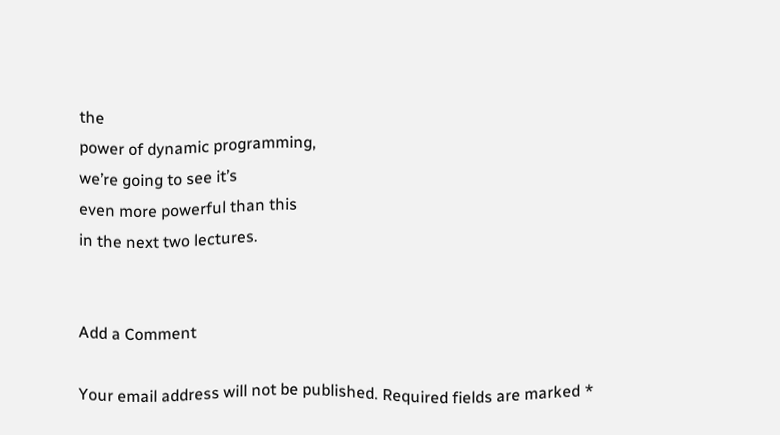the
power of dynamic programming,
we’re going to see it’s
even more powerful than this
in the next two lectures.


Add a Comment

Your email address will not be published. Required fields are marked *